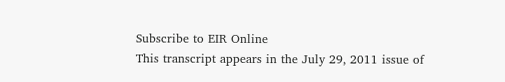Subscribe to EIR Online
This transcript appears in the July 29, 2011 issue of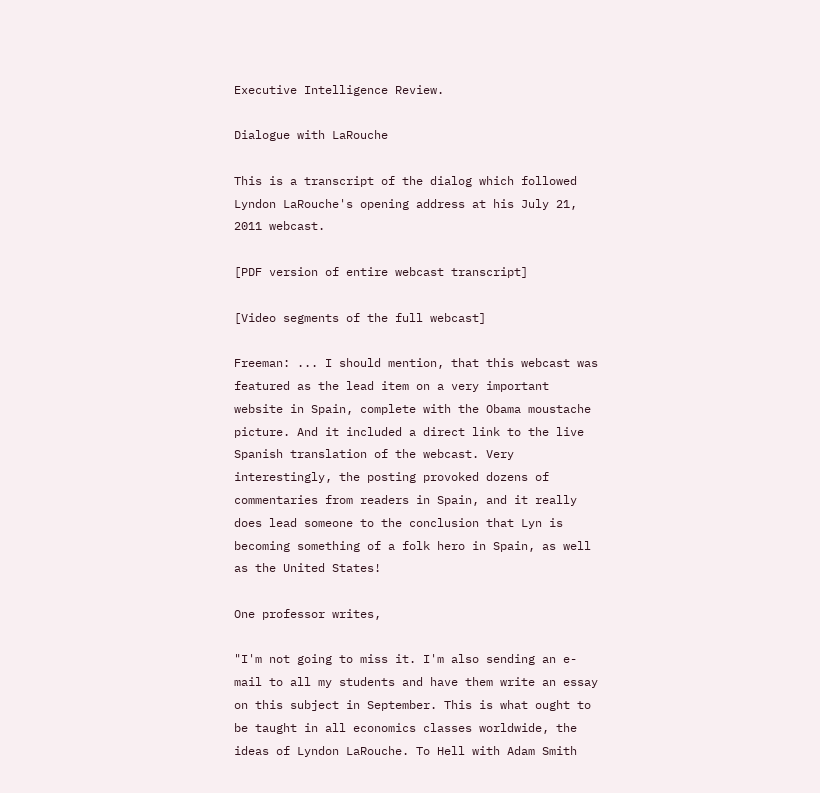Executive Intelligence Review.

Dialogue with LaRouche

This is a transcript of the dialog which followed Lyndon LaRouche's opening address at his July 21, 2011 webcast.

[PDF version of entire webcast transcript]

[Video segments of the full webcast]

Freeman: ... I should mention, that this webcast was featured as the lead item on a very important website in Spain, complete with the Obama moustache picture. And it included a direct link to the live Spanish translation of the webcast. Very interestingly, the posting provoked dozens of commentaries from readers in Spain, and it really does lead someone to the conclusion that Lyn is becoming something of a folk hero in Spain, as well as the United States!

One professor writes,

"I'm not going to miss it. I'm also sending an e-mail to all my students and have them write an essay on this subject in September. This is what ought to be taught in all economics classes worldwide, the ideas of Lyndon LaRouche. To Hell with Adam Smith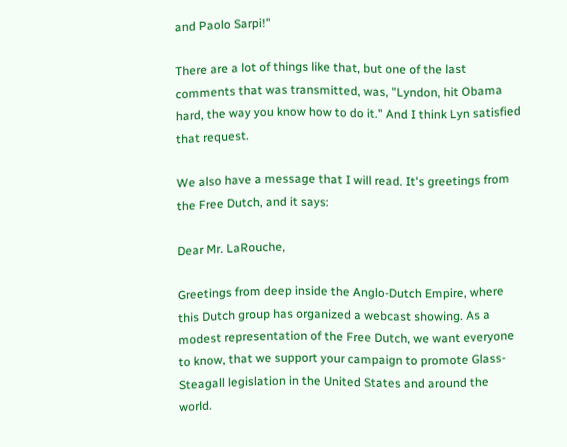and Paolo Sarpi!"

There are a lot of things like that, but one of the last comments that was transmitted, was, "Lyndon, hit Obama hard, the way you know how to do it." And I think Lyn satisfied that request.

We also have a message that I will read. It's greetings from the Free Dutch, and it says:

Dear Mr. LaRouche,

Greetings from deep inside the Anglo-Dutch Empire, where this Dutch group has organized a webcast showing. As a modest representation of the Free Dutch, we want everyone to know, that we support your campaign to promote Glass-Steagall legislation in the United States and around the world.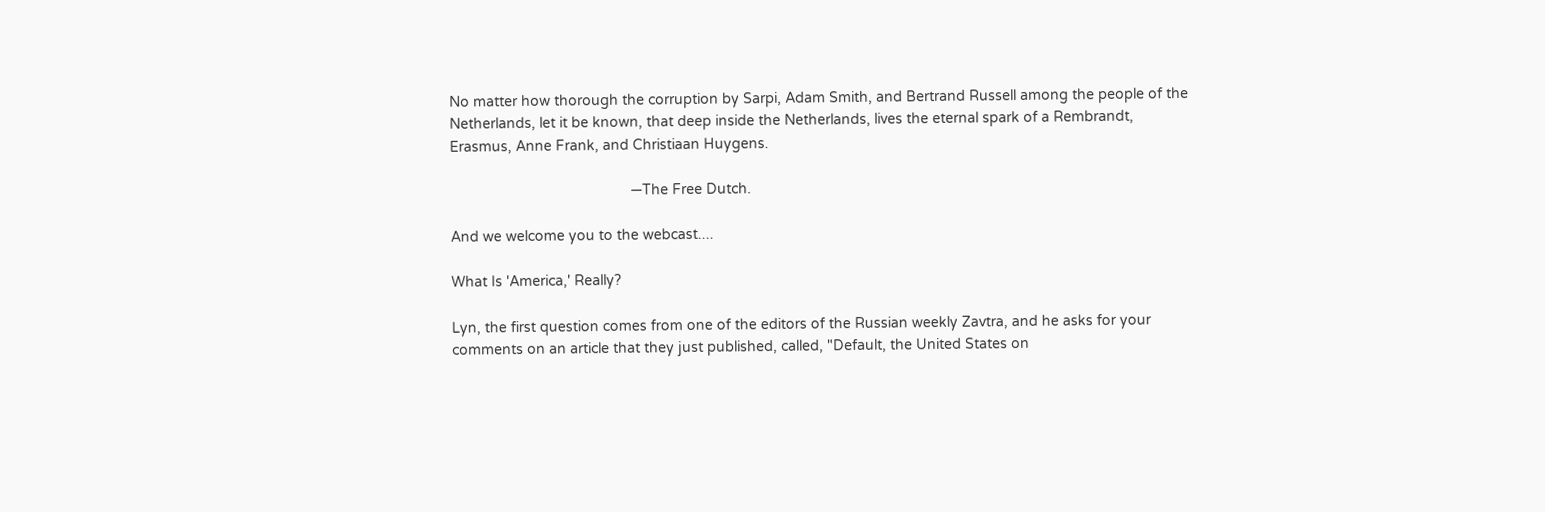No matter how thorough the corruption by Sarpi, Adam Smith, and Bertrand Russell among the people of the Netherlands, let it be known, that deep inside the Netherlands, lives the eternal spark of a Rembrandt, Erasmus, Anne Frank, and Christiaan Huygens.

                                             —The Free Dutch.

And we welcome you to the webcast....

What Is 'America,' Really?

Lyn, the first question comes from one of the editors of the Russian weekly Zavtra, and he asks for your comments on an article that they just published, called, "Default, the United States on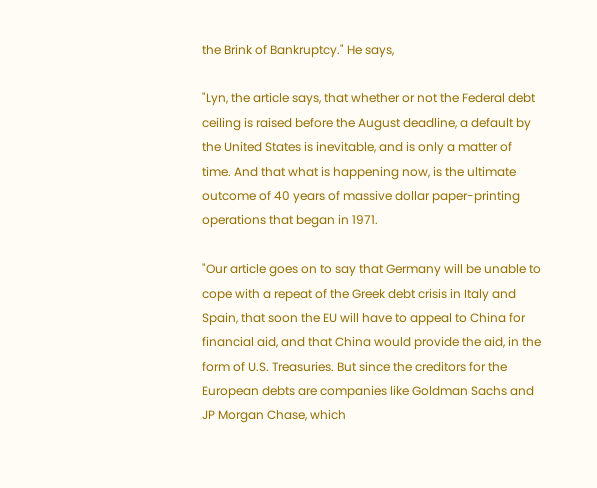the Brink of Bankruptcy." He says,

"Lyn, the article says, that whether or not the Federal debt ceiling is raised before the August deadline, a default by the United States is inevitable, and is only a matter of time. And that what is happening now, is the ultimate outcome of 40 years of massive dollar paper-printing operations that began in 1971.

"Our article goes on to say that Germany will be unable to cope with a repeat of the Greek debt crisis in Italy and Spain, that soon the EU will have to appeal to China for financial aid, and that China would provide the aid, in the form of U.S. Treasuries. But since the creditors for the European debts are companies like Goldman Sachs and JP Morgan Chase, which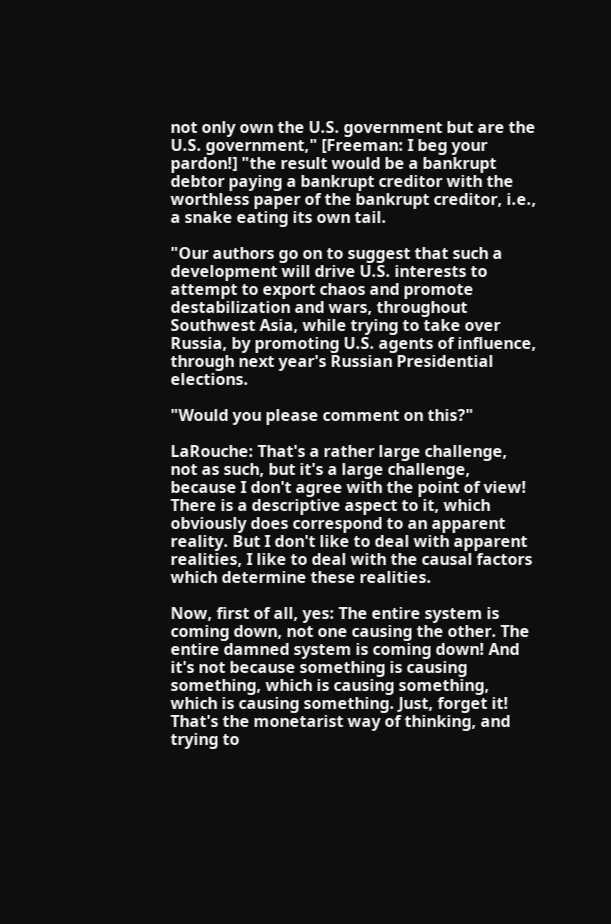not only own the U.S. government but are the U.S. government," [Freeman: I beg your pardon!] "the result would be a bankrupt debtor paying a bankrupt creditor with the worthless paper of the bankrupt creditor, i.e., a snake eating its own tail.

"Our authors go on to suggest that such a development will drive U.S. interests to attempt to export chaos and promote destabilization and wars, throughout Southwest Asia, while trying to take over Russia, by promoting U.S. agents of influence, through next year's Russian Presidential elections.

"Would you please comment on this?"

LaRouche: That's a rather large challenge, not as such, but it's a large challenge, because I don't agree with the point of view! There is a descriptive aspect to it, which obviously does correspond to an apparent reality. But I don't like to deal with apparent realities, I like to deal with the causal factors which determine these realities.

Now, first of all, yes: The entire system is coming down, not one causing the other. The entire damned system is coming down! And it's not because something is causing something, which is causing something, which is causing something. Just, forget it! That's the monetarist way of thinking, and trying to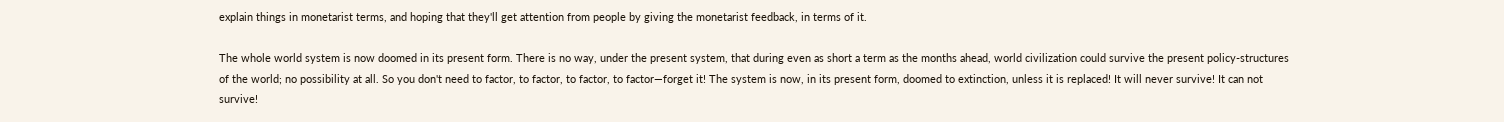explain things in monetarist terms, and hoping that they'll get attention from people by giving the monetarist feedback, in terms of it.

The whole world system is now doomed in its present form. There is no way, under the present system, that during even as short a term as the months ahead, world civilization could survive the present policy-structures of the world; no possibility at all. So you don't need to factor, to factor, to factor, to factor—forget it! The system is now, in its present form, doomed to extinction, unless it is replaced! It will never survive! It can not survive!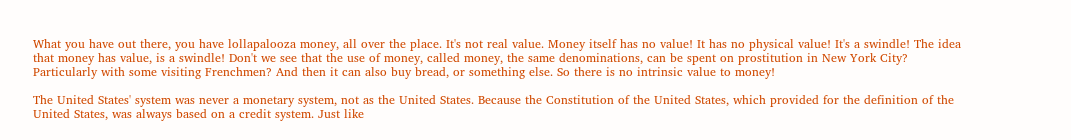What you have out there, you have lollapalooza money, all over the place. It's not real value. Money itself has no value! It has no physical value! It's a swindle! The idea that money has value, is a swindle! Don't we see that the use of money, called money, the same denominations, can be spent on prostitution in New York City? Particularly with some visiting Frenchmen? And then it can also buy bread, or something else. So there is no intrinsic value to money!

The United States' system was never a monetary system, not as the United States. Because the Constitution of the United States, which provided for the definition of the United States, was always based on a credit system. Just like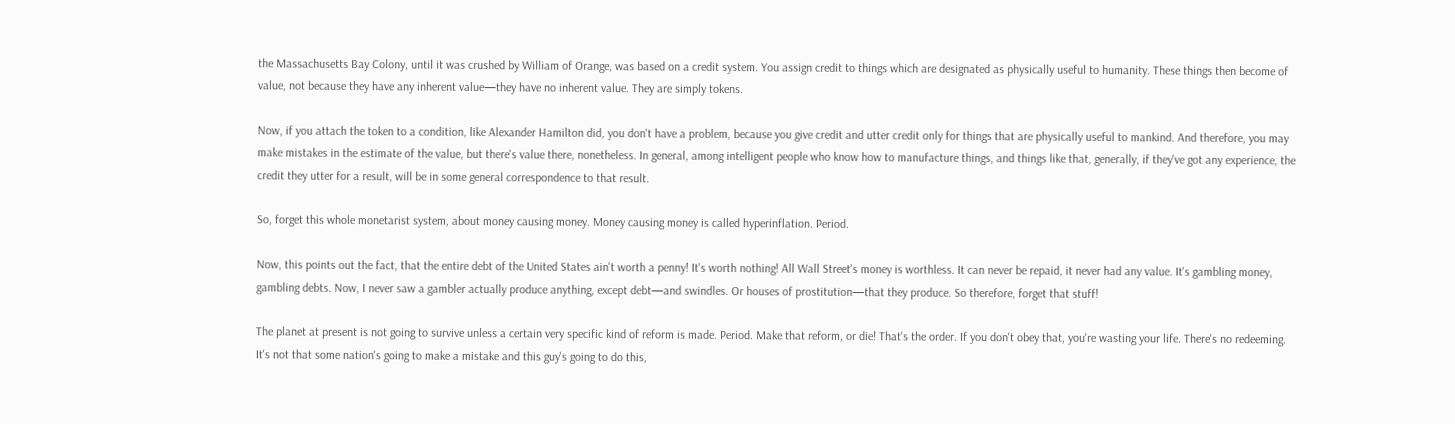the Massachusetts Bay Colony, until it was crushed by William of Orange, was based on a credit system. You assign credit to things which are designated as physically useful to humanity. These things then become of value, not because they have any inherent value—they have no inherent value. They are simply tokens.

Now, if you attach the token to a condition, like Alexander Hamilton did, you don't have a problem, because you give credit and utter credit only for things that are physically useful to mankind. And therefore, you may make mistakes in the estimate of the value, but there's value there, nonetheless. In general, among intelligent people who know how to manufacture things, and things like that, generally, if they've got any experience, the credit they utter for a result, will be in some general correspondence to that result.

So, forget this whole monetarist system, about money causing money. Money causing money is called hyperinflation. Period.

Now, this points out the fact, that the entire debt of the United States ain't worth a penny! It's worth nothing! All Wall Street's money is worthless. It can never be repaid, it never had any value. It's gambling money, gambling debts. Now, I never saw a gambler actually produce anything, except debt—and swindles. Or houses of prostitution—that they produce. So therefore, forget that stuff!

The planet at present is not going to survive unless a certain very specific kind of reform is made. Period. Make that reform, or die! That's the order. If you don't obey that, you're wasting your life. There's no redeeming. It's not that some nation's going to make a mistake and this guy's going to do this,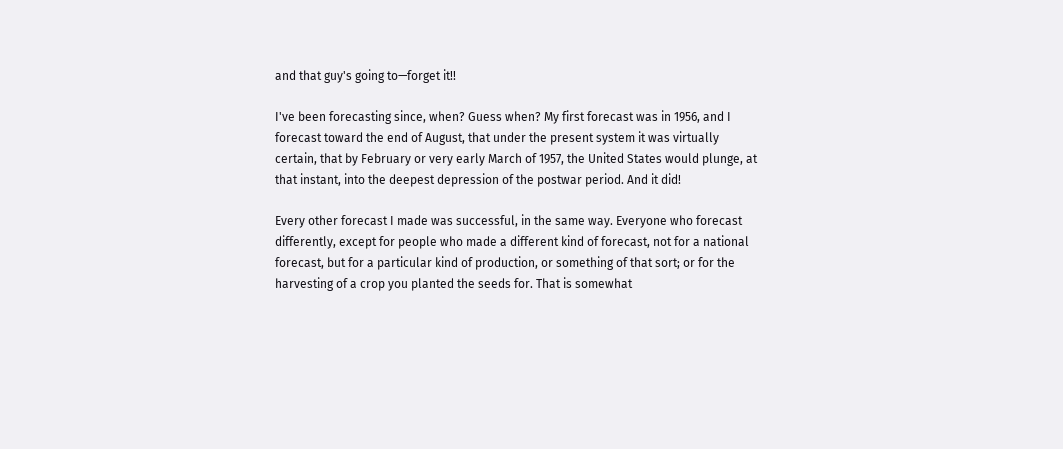and that guy's going to—forget it!!

I've been forecasting since, when? Guess when? My first forecast was in 1956, and I forecast toward the end of August, that under the present system it was virtually certain, that by February or very early March of 1957, the United States would plunge, at that instant, into the deepest depression of the postwar period. And it did!

Every other forecast I made was successful, in the same way. Everyone who forecast differently, except for people who made a different kind of forecast, not for a national forecast, but for a particular kind of production, or something of that sort; or for the harvesting of a crop you planted the seeds for. That is somewhat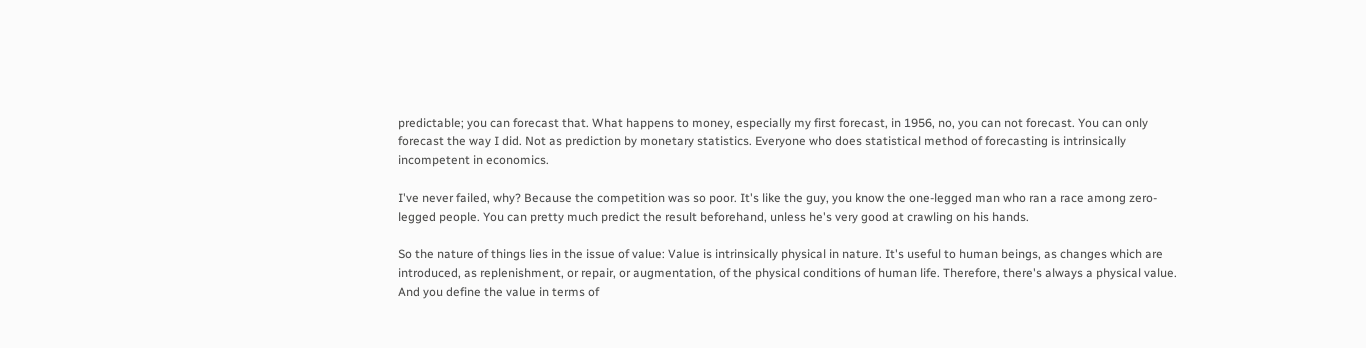predictable; you can forecast that. What happens to money, especially my first forecast, in 1956, no, you can not forecast. You can only forecast the way I did. Not as prediction by monetary statistics. Everyone who does statistical method of forecasting is intrinsically incompetent in economics.

I've never failed, why? Because the competition was so poor. It's like the guy, you know the one-legged man who ran a race among zero-legged people. You can pretty much predict the result beforehand, unless he's very good at crawling on his hands.

So the nature of things lies in the issue of value: Value is intrinsically physical in nature. It's useful to human beings, as changes which are introduced, as replenishment, or repair, or augmentation, of the physical conditions of human life. Therefore, there's always a physical value. And you define the value in terms of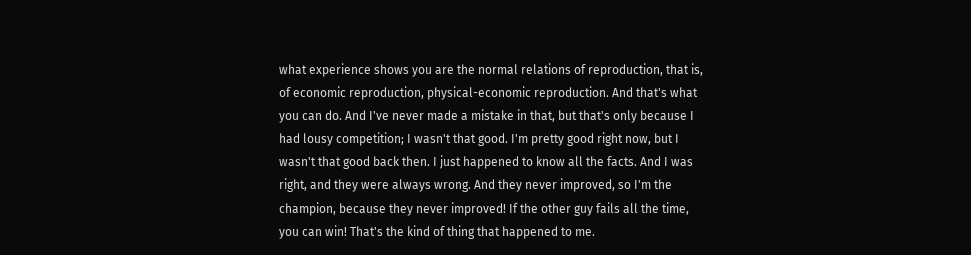what experience shows you are the normal relations of reproduction, that is, of economic reproduction, physical-economic reproduction. And that's what you can do. And I've never made a mistake in that, but that's only because I had lousy competition; I wasn't that good. I'm pretty good right now, but I wasn't that good back then. I just happened to know all the facts. And I was right, and they were always wrong. And they never improved, so I'm the champion, because they never improved! If the other guy fails all the time, you can win! That's the kind of thing that happened to me.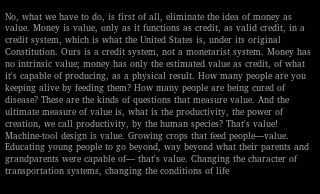No, what we have to do, is first of all, eliminate the idea of money as value. Money is value, only as it functions as credit, as valid credit, in a credit system, which is what the United States is, under its original Constitution. Ours is a credit system, not a monetarist system. Money has no intrinsic value; money has only the estimated value as credit, of what it's capable of producing, as a physical result. How many people are you keeping alive by feeding them? How many people are being cured of disease? These are the kinds of questions that measure value. And the ultimate measure of value is, what is the productivity, the power of creation, we call productivity, by the human species? That's value! Machine-tool design is value. Growing crops that feed people—value. Educating young people to go beyond, way beyond what their parents and grandparents were capable of— that's value. Changing the character of transportation systems, changing the conditions of life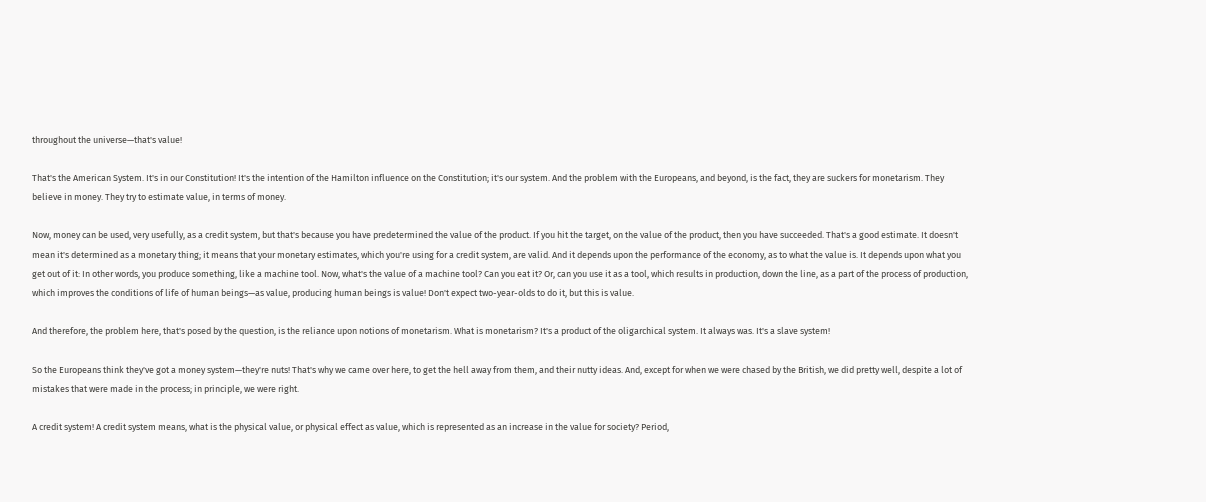throughout the universe—that's value!

That's the American System. It's in our Constitution! It's the intention of the Hamilton influence on the Constitution; it's our system. And the problem with the Europeans, and beyond, is the fact, they are suckers for monetarism. They believe in money. They try to estimate value, in terms of money.

Now, money can be used, very usefully, as a credit system, but that's because you have predetermined the value of the product. If you hit the target, on the value of the product, then you have succeeded. That's a good estimate. It doesn't mean it's determined as a monetary thing; it means that your monetary estimates, which you're using for a credit system, are valid. And it depends upon the performance of the economy, as to what the value is. It depends upon what you get out of it: In other words, you produce something, like a machine tool. Now, what's the value of a machine tool? Can you eat it? Or, can you use it as a tool, which results in production, down the line, as a part of the process of production, which improves the conditions of life of human beings—as value, producing human beings is value! Don't expect two-year-olds to do it, but this is value.

And therefore, the problem here, that's posed by the question, is the reliance upon notions of monetarism. What is monetarism? It's a product of the oligarchical system. It always was. It's a slave system!

So the Europeans think they've got a money system—they're nuts! That's why we came over here, to get the hell away from them, and their nutty ideas. And, except for when we were chased by the British, we did pretty well, despite a lot of mistakes that were made in the process; in principle, we were right.

A credit system! A credit system means, what is the physical value, or physical effect as value, which is represented as an increase in the value for society? Period,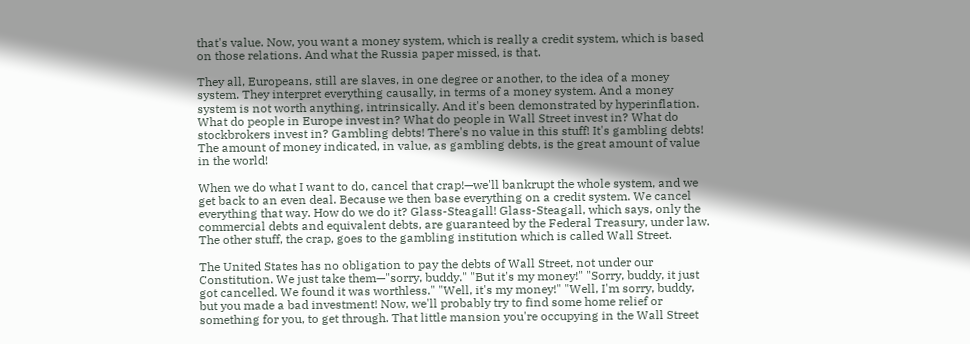that's value. Now, you want a money system, which is really a credit system, which is based on those relations. And what the Russia paper missed, is that.

They all, Europeans, still are slaves, in one degree or another, to the idea of a money system. They interpret everything causally, in terms of a money system. And a money system is not worth anything, intrinsically. And it's been demonstrated by hyperinflation. What do people in Europe invest in? What do people in Wall Street invest in? What do stockbrokers invest in? Gambling debts! There's no value in this stuff! It's gambling debts! The amount of money indicated, in value, as gambling debts, is the great amount of value in the world!

When we do what I want to do, cancel that crap!—we'll bankrupt the whole system, and we get back to an even deal. Because we then base everything on a credit system. We cancel everything that way. How do we do it? Glass-Steagall! Glass-Steagall, which says, only the commercial debts and equivalent debts, are guaranteed by the Federal Treasury, under law. The other stuff, the crap, goes to the gambling institution which is called Wall Street.

The United States has no obligation to pay the debts of Wall Street, not under our Constitution. We just take them—"sorry, buddy." "But it's my money!" "Sorry, buddy, it just got cancelled. We found it was worthless." "Well, it's my money!" "Well, I'm sorry, buddy, but you made a bad investment! Now, we'll probably try to find some home relief or something for you, to get through. That little mansion you're occupying in the Wall Street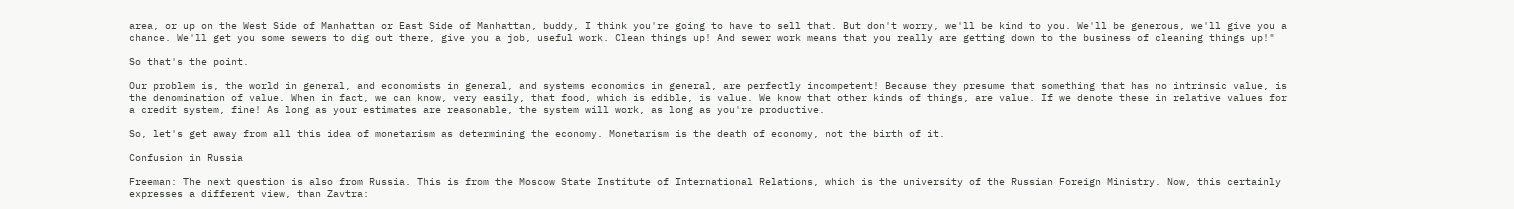area, or up on the West Side of Manhattan or East Side of Manhattan, buddy, I think you're going to have to sell that. But don't worry, we'll be kind to you. We'll be generous, we'll give you a chance. We'll get you some sewers to dig out there, give you a job, useful work. Clean things up! And sewer work means that you really are getting down to the business of cleaning things up!"

So that's the point.

Our problem is, the world in general, and economists in general, and systems economics in general, are perfectly incompetent! Because they presume that something that has no intrinsic value, is the denomination of value. When in fact, we can know, very easily, that food, which is edible, is value. We know that other kinds of things, are value. If we denote these in relative values for a credit system, fine! As long as your estimates are reasonable, the system will work, as long as you're productive.

So, let's get away from all this idea of monetarism as determining the economy. Monetarism is the death of economy, not the birth of it.

Confusion in Russia

Freeman: The next question is also from Russia. This is from the Moscow State Institute of International Relations, which is the university of the Russian Foreign Ministry. Now, this certainly expresses a different view, than Zavtra: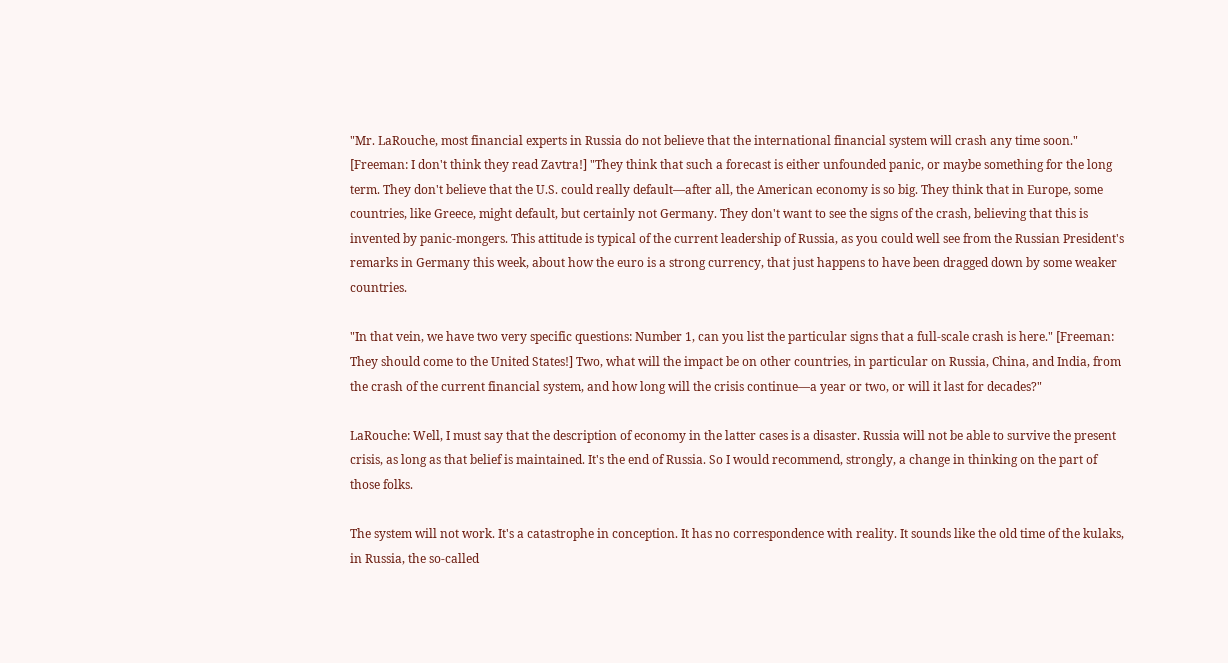"Mr. LaRouche, most financial experts in Russia do not believe that the international financial system will crash any time soon." [Freeman: I don't think they read Zavtra!] "They think that such a forecast is either unfounded panic, or maybe something for the long term. They don't believe that the U.S. could really default—after all, the American economy is so big. They think that in Europe, some countries, like Greece, might default, but certainly not Germany. They don't want to see the signs of the crash, believing that this is invented by panic-mongers. This attitude is typical of the current leadership of Russia, as you could well see from the Russian President's remarks in Germany this week, about how the euro is a strong currency, that just happens to have been dragged down by some weaker countries.

"In that vein, we have two very specific questions: Number 1, can you list the particular signs that a full-scale crash is here." [Freeman: They should come to the United States!] Two, what will the impact be on other countries, in particular on Russia, China, and India, from the crash of the current financial system, and how long will the crisis continue—a year or two, or will it last for decades?"

LaRouche: Well, I must say that the description of economy in the latter cases is a disaster. Russia will not be able to survive the present crisis, as long as that belief is maintained. It's the end of Russia. So I would recommend, strongly, a change in thinking on the part of those folks.

The system will not work. It's a catastrophe in conception. It has no correspondence with reality. It sounds like the old time of the kulaks, in Russia, the so-called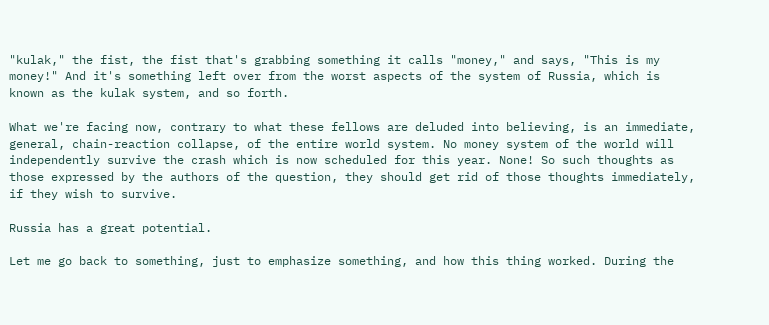"kulak," the fist, the fist that's grabbing something it calls "money," and says, "This is my money!" And it's something left over from the worst aspects of the system of Russia, which is known as the kulak system, and so forth.

What we're facing now, contrary to what these fellows are deluded into believing, is an immediate, general, chain-reaction collapse, of the entire world system. No money system of the world will independently survive the crash which is now scheduled for this year. None! So such thoughts as those expressed by the authors of the question, they should get rid of those thoughts immediately, if they wish to survive.

Russia has a great potential.

Let me go back to something, just to emphasize something, and how this thing worked. During the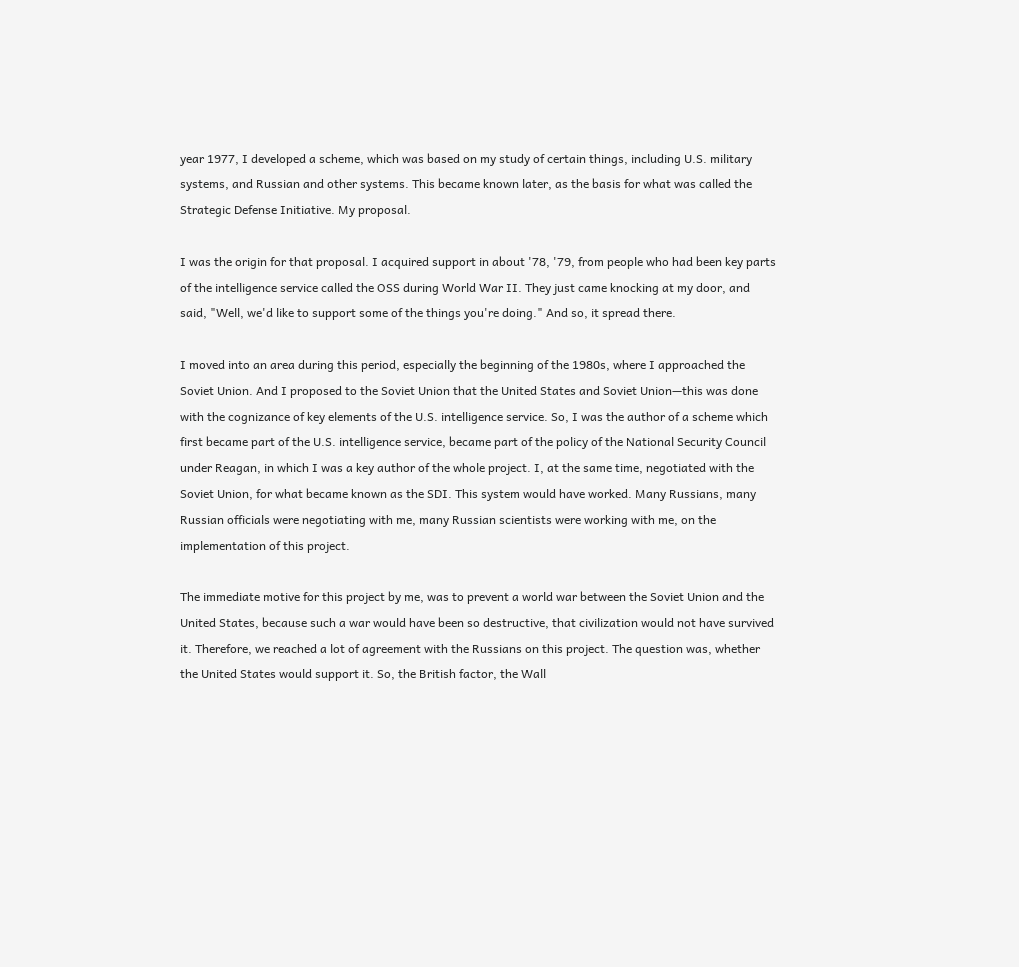year 1977, I developed a scheme, which was based on my study of certain things, including U.S. military systems, and Russian and other systems. This became known later, as the basis for what was called the Strategic Defense Initiative. My proposal.

I was the origin for that proposal. I acquired support in about '78, '79, from people who had been key parts of the intelligence service called the OSS during World War II. They just came knocking at my door, and said, "Well, we'd like to support some of the things you're doing." And so, it spread there.

I moved into an area during this period, especially the beginning of the 1980s, where I approached the Soviet Union. And I proposed to the Soviet Union that the United States and Soviet Union—this was done with the cognizance of key elements of the U.S. intelligence service. So, I was the author of a scheme which first became part of the U.S. intelligence service, became part of the policy of the National Security Council under Reagan, in which I was a key author of the whole project. I, at the same time, negotiated with the Soviet Union, for what became known as the SDI. This system would have worked. Many Russians, many Russian officials were negotiating with me, many Russian scientists were working with me, on the implementation of this project.

The immediate motive for this project by me, was to prevent a world war between the Soviet Union and the United States, because such a war would have been so destructive, that civilization would not have survived it. Therefore, we reached a lot of agreement with the Russians on this project. The question was, whether the United States would support it. So, the British factor, the Wall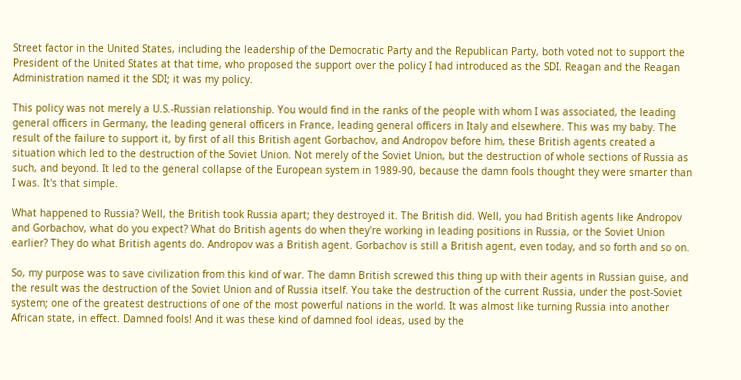Street factor in the United States, including the leadership of the Democratic Party and the Republican Party, both voted not to support the President of the United States at that time, who proposed the support over the policy I had introduced as the SDI. Reagan and the Reagan Administration named it the SDI; it was my policy.

This policy was not merely a U.S.-Russian relationship. You would find in the ranks of the people with whom I was associated, the leading general officers in Germany, the leading general officers in France, leading general officers in Italy and elsewhere. This was my baby. The result of the failure to support it, by first of all this British agent Gorbachov, and Andropov before him, these British agents created a situation which led to the destruction of the Soviet Union. Not merely of the Soviet Union, but the destruction of whole sections of Russia as such, and beyond. It led to the general collapse of the European system in 1989-90, because the damn fools thought they were smarter than I was. It's that simple.

What happened to Russia? Well, the British took Russia apart; they destroyed it. The British did. Well, you had British agents like Andropov and Gorbachov, what do you expect? What do British agents do when they're working in leading positions in Russia, or the Soviet Union earlier? They do what British agents do. Andropov was a British agent. Gorbachov is still a British agent, even today, and so forth and so on.

So, my purpose was to save civilization from this kind of war. The damn British screwed this thing up with their agents in Russian guise, and the result was the destruction of the Soviet Union and of Russia itself. You take the destruction of the current Russia, under the post-Soviet system; one of the greatest destructions of one of the most powerful nations in the world. It was almost like turning Russia into another African state, in effect. Damned fools! And it was these kind of damned fool ideas, used by the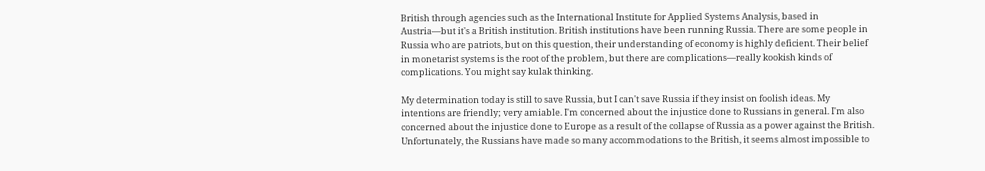British through agencies such as the International Institute for Applied Systems Analysis, based in Austria—but it's a British institution. British institutions have been running Russia. There are some people in Russia who are patriots, but on this question, their understanding of economy is highly deficient. Their belief in monetarist systems is the root of the problem, but there are complications—really kookish kinds of complications. You might say kulak thinking.

My determination today is still to save Russia, but I can't save Russia if they insist on foolish ideas. My intentions are friendly; very amiable. I'm concerned about the injustice done to Russians in general. I'm also concerned about the injustice done to Europe as a result of the collapse of Russia as a power against the British. Unfortunately, the Russians have made so many accommodations to the British, it seems almost impossible to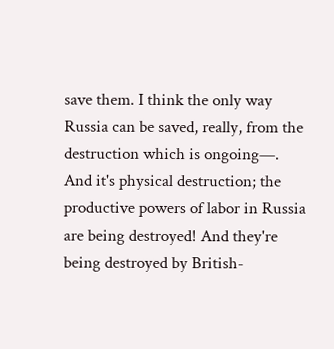save them. I think the only way Russia can be saved, really, from the destruction which is ongoing—. And it's physical destruction; the productive powers of labor in Russia are being destroyed! And they're being destroyed by British-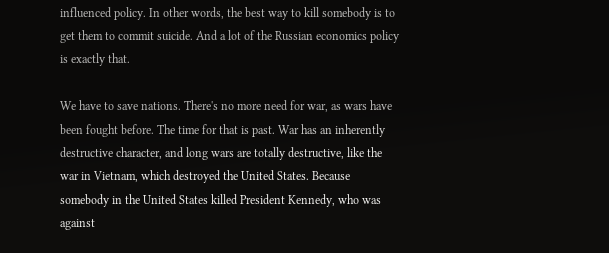influenced policy. In other words, the best way to kill somebody is to get them to commit suicide. And a lot of the Russian economics policy is exactly that.

We have to save nations. There's no more need for war, as wars have been fought before. The time for that is past. War has an inherently destructive character, and long wars are totally destructive, like the war in Vietnam, which destroyed the United States. Because somebody in the United States killed President Kennedy, who was against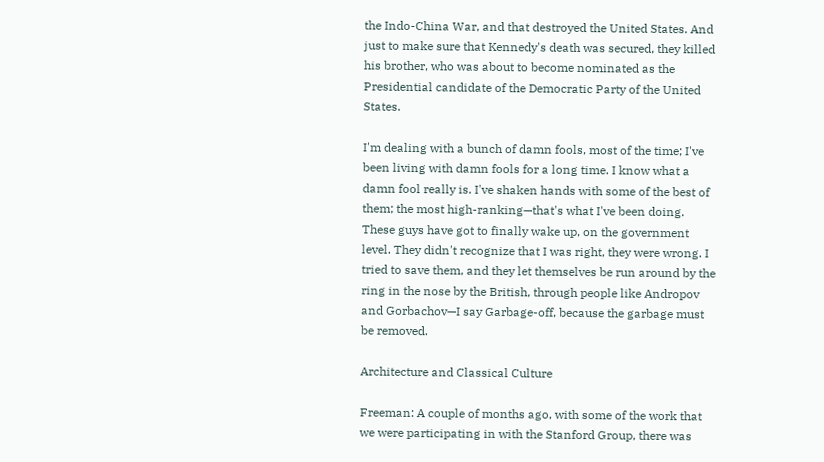the Indo-China War, and that destroyed the United States. And just to make sure that Kennedy's death was secured, they killed his brother, who was about to become nominated as the Presidential candidate of the Democratic Party of the United States.

I'm dealing with a bunch of damn fools, most of the time; I've been living with damn fools for a long time. I know what a damn fool really is. I've shaken hands with some of the best of them; the most high-ranking—that's what I've been doing. These guys have got to finally wake up, on the government level. They didn't recognize that I was right, they were wrong. I tried to save them, and they let themselves be run around by the ring in the nose by the British, through people like Andropov and Gorbachov—I say Garbage-off, because the garbage must be removed.

Architecture and Classical Culture

Freeman: A couple of months ago, with some of the work that we were participating in with the Stanford Group, there was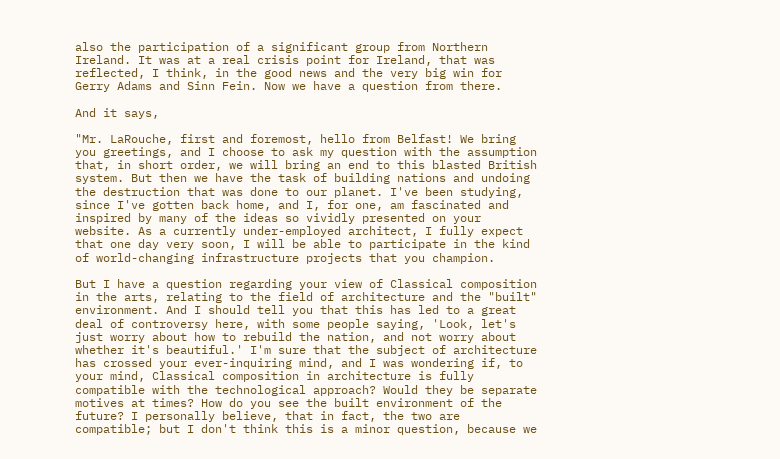also the participation of a significant group from Northern Ireland. It was at a real crisis point for Ireland, that was reflected, I think, in the good news and the very big win for Gerry Adams and Sinn Fein. Now we have a question from there.

And it says,

"Mr. LaRouche, first and foremost, hello from Belfast! We bring you greetings, and I choose to ask my question with the assumption that, in short order, we will bring an end to this blasted British system. But then we have the task of building nations and undoing the destruction that was done to our planet. I've been studying, since I've gotten back home, and I, for one, am fascinated and inspired by many of the ideas so vividly presented on your website. As a currently under-employed architect, I fully expect that one day very soon, I will be able to participate in the kind of world-changing infrastructure projects that you champion.

But I have a question regarding your view of Classical composition in the arts, relating to the field of architecture and the "built" environment. And I should tell you that this has led to a great deal of controversy here, with some people saying, 'Look, let's just worry about how to rebuild the nation, and not worry about whether it's beautiful.' I'm sure that the subject of architecture has crossed your ever-inquiring mind, and I was wondering if, to your mind, Classical composition in architecture is fully compatible with the technological approach? Would they be separate motives at times? How do you see the built environment of the future? I personally believe, that in fact, the two are compatible; but I don't think this is a minor question, because we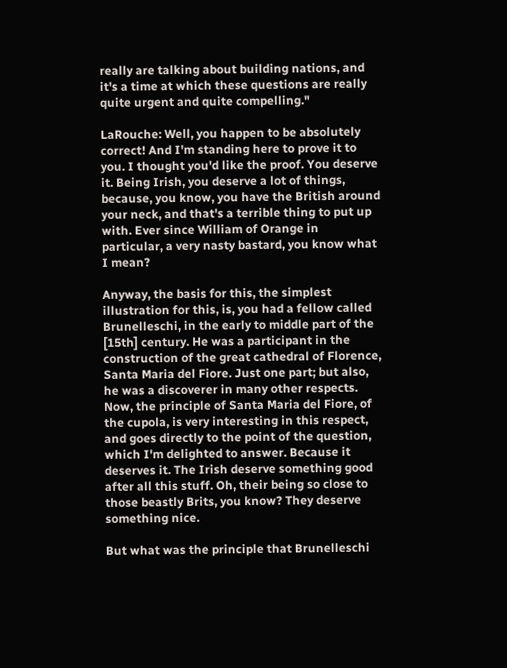really are talking about building nations, and it's a time at which these questions are really quite urgent and quite compelling."

LaRouche: Well, you happen to be absolutely correct! And I'm standing here to prove it to you. I thought you'd like the proof. You deserve it. Being Irish, you deserve a lot of things, because, you know, you have the British around your neck, and that's a terrible thing to put up with. Ever since William of Orange in particular, a very nasty bastard, you know what I mean?

Anyway, the basis for this, the simplest illustration for this, is, you had a fellow called Brunelleschi, in the early to middle part of the [15th] century. He was a participant in the construction of the great cathedral of Florence, Santa Maria del Fiore. Just one part; but also, he was a discoverer in many other respects. Now, the principle of Santa Maria del Fiore, of the cupola, is very interesting in this respect, and goes directly to the point of the question, which I'm delighted to answer. Because it deserves it. The Irish deserve something good after all this stuff. Oh, their being so close to those beastly Brits, you know? They deserve something nice.

But what was the principle that Brunelleschi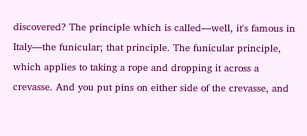discovered? The principle which is called—well, it's famous in Italy—the funicular; that principle. The funicular principle, which applies to taking a rope and dropping it across a crevasse. And you put pins on either side of the crevasse, and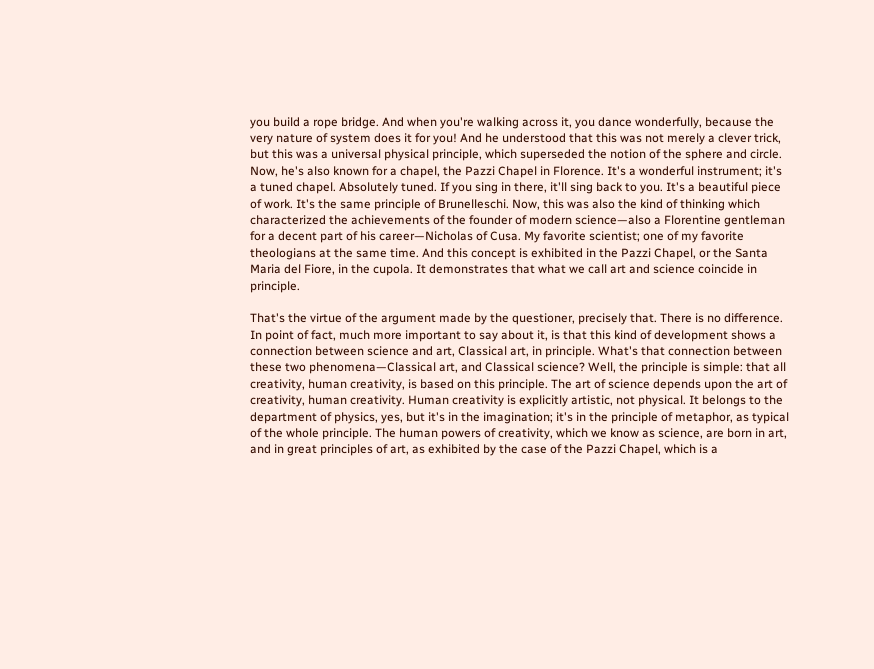you build a rope bridge. And when you're walking across it, you dance wonderfully, because the very nature of system does it for you! And he understood that this was not merely a clever trick, but this was a universal physical principle, which superseded the notion of the sphere and circle. Now, he's also known for a chapel, the Pazzi Chapel in Florence. It's a wonderful instrument; it's a tuned chapel. Absolutely tuned. If you sing in there, it'll sing back to you. It's a beautiful piece of work. It's the same principle of Brunelleschi. Now, this was also the kind of thinking which characterized the achievements of the founder of modern science—also a Florentine gentleman for a decent part of his career—Nicholas of Cusa. My favorite scientist; one of my favorite theologians at the same time. And this concept is exhibited in the Pazzi Chapel, or the Santa Maria del Fiore, in the cupola. It demonstrates that what we call art and science coincide in principle.

That's the virtue of the argument made by the questioner, precisely that. There is no difference. In point of fact, much more important to say about it, is that this kind of development shows a connection between science and art, Classical art, in principle. What's that connection between these two phenomena—Classical art, and Classical science? Well, the principle is simple: that all creativity, human creativity, is based on this principle. The art of science depends upon the art of creativity, human creativity. Human creativity is explicitly artistic, not physical. It belongs to the department of physics, yes, but it's in the imagination; it's in the principle of metaphor, as typical of the whole principle. The human powers of creativity, which we know as science, are born in art, and in great principles of art, as exhibited by the case of the Pazzi Chapel, which is a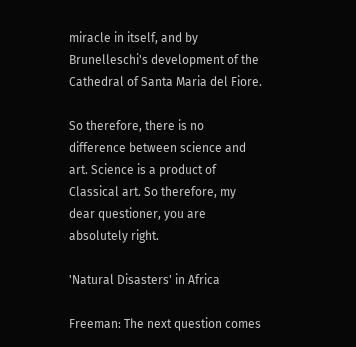miracle in itself, and by Brunelleschi's development of the Cathedral of Santa Maria del Fiore.

So therefore, there is no difference between science and art. Science is a product of Classical art. So therefore, my dear questioner, you are absolutely right.

'Natural Disasters' in Africa

Freeman: The next question comes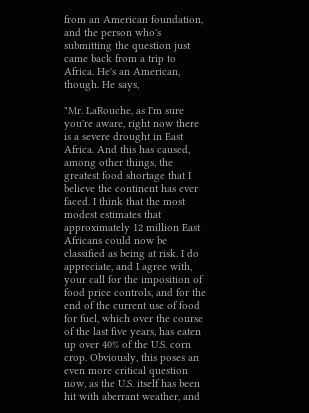from an American foundation, and the person who's submitting the question just came back from a trip to Africa. He's an American, though. He says,

"Mr. LaRouche, as I'm sure you're aware, right now there is a severe drought in East Africa. And this has caused, among other things, the greatest food shortage that I believe the continent has ever faced. I think that the most modest estimates that approximately 12 million East Africans could now be classified as being at risk. I do appreciate, and I agree with, your call for the imposition of food price controls, and for the end of the current use of food for fuel, which over the course of the last five years, has eaten up over 40% of the U.S. corn crop. Obviously, this poses an even more critical question now, as the U.S. itself has been hit with aberrant weather, and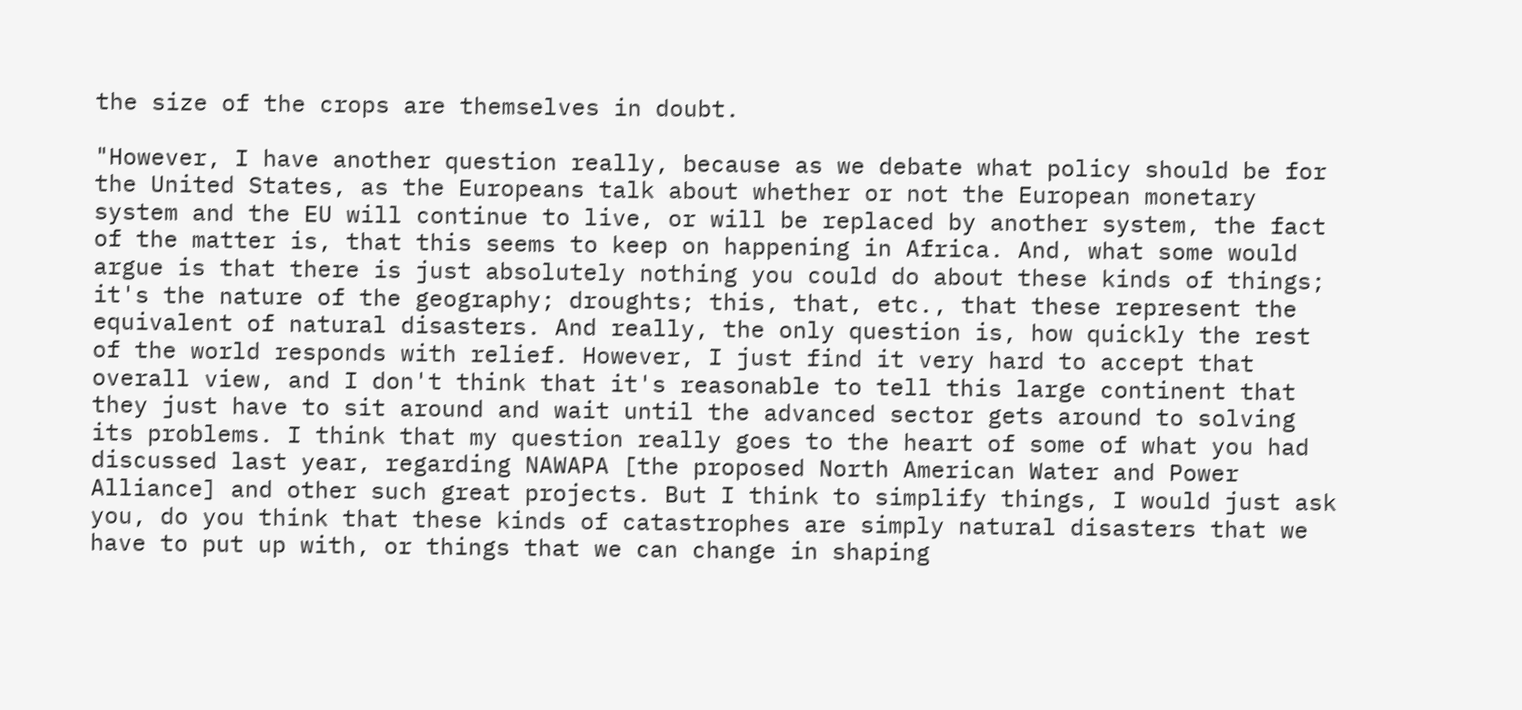the size of the crops are themselves in doubt.

"However, I have another question really, because as we debate what policy should be for the United States, as the Europeans talk about whether or not the European monetary system and the EU will continue to live, or will be replaced by another system, the fact of the matter is, that this seems to keep on happening in Africa. And, what some would argue is that there is just absolutely nothing you could do about these kinds of things; it's the nature of the geography; droughts; this, that, etc., that these represent the equivalent of natural disasters. And really, the only question is, how quickly the rest of the world responds with relief. However, I just find it very hard to accept that overall view, and I don't think that it's reasonable to tell this large continent that they just have to sit around and wait until the advanced sector gets around to solving its problems. I think that my question really goes to the heart of some of what you had discussed last year, regarding NAWAPA [the proposed North American Water and Power Alliance] and other such great projects. But I think to simplify things, I would just ask you, do you think that these kinds of catastrophes are simply natural disasters that we have to put up with, or things that we can change in shaping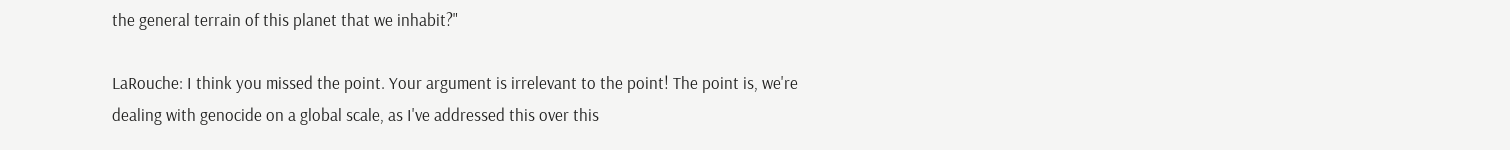the general terrain of this planet that we inhabit?"

LaRouche: I think you missed the point. Your argument is irrelevant to the point! The point is, we're dealing with genocide on a global scale, as I've addressed this over this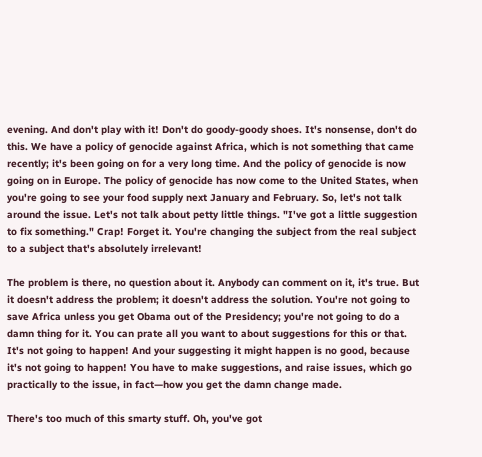evening. And don't play with it! Don't do goody-goody shoes. It's nonsense, don't do this. We have a policy of genocide against Africa, which is not something that came recently; it's been going on for a very long time. And the policy of genocide is now going on in Europe. The policy of genocide has now come to the United States, when you're going to see your food supply next January and February. So, let's not talk around the issue. Let's not talk about petty little things. "I've got a little suggestion to fix something." Crap! Forget it. You're changing the subject from the real subject to a subject that's absolutely irrelevant!

The problem is there, no question about it. Anybody can comment on it, it's true. But it doesn't address the problem; it doesn't address the solution. You're not going to save Africa unless you get Obama out of the Presidency; you're not going to do a damn thing for it. You can prate all you want to about suggestions for this or that. It's not going to happen! And your suggesting it might happen is no good, because it's not going to happen! You have to make suggestions, and raise issues, which go practically to the issue, in fact—how you get the damn change made.

There's too much of this smarty stuff. Oh, you've got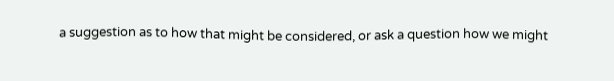a suggestion as to how that might be considered, or ask a question how we might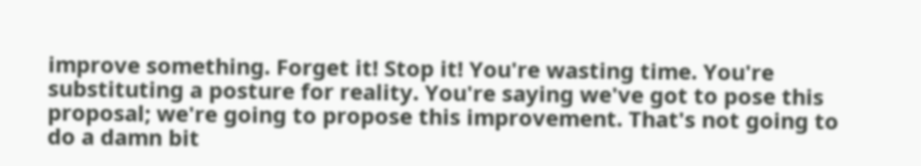improve something. Forget it! Stop it! You're wasting time. You're substituting a posture for reality. You're saying we've got to pose this proposal; we're going to propose this improvement. That's not going to do a damn bit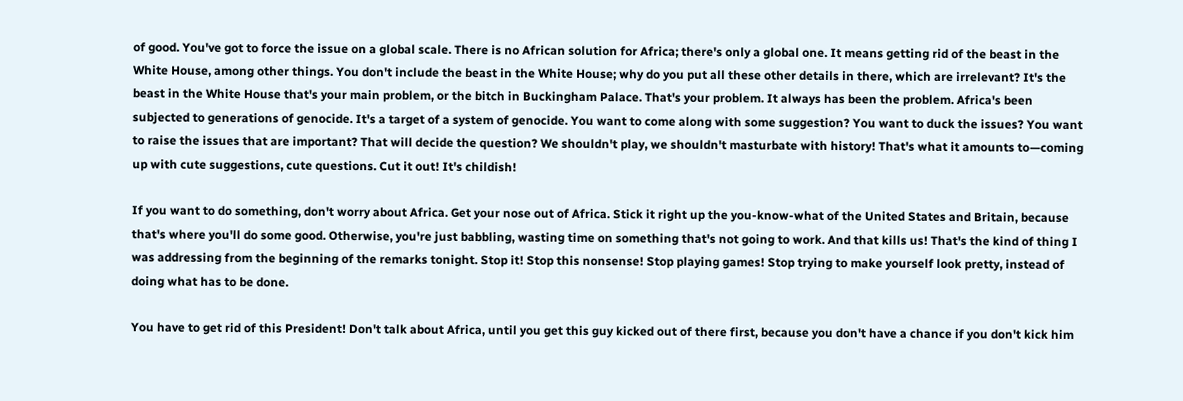of good. You've got to force the issue on a global scale. There is no African solution for Africa; there's only a global one. It means getting rid of the beast in the White House, among other things. You don't include the beast in the White House; why do you put all these other details in there, which are irrelevant? It's the beast in the White House that's your main problem, or the bitch in Buckingham Palace. That's your problem. It always has been the problem. Africa's been subjected to generations of genocide. It's a target of a system of genocide. You want to come along with some suggestion? You want to duck the issues? You want to raise the issues that are important? That will decide the question? We shouldn't play, we shouldn't masturbate with history! That's what it amounts to—coming up with cute suggestions, cute questions. Cut it out! It's childish!

If you want to do something, don't worry about Africa. Get your nose out of Africa. Stick it right up the you-know-what of the United States and Britain, because that's where you'll do some good. Otherwise, you're just babbling, wasting time on something that's not going to work. And that kills us! That's the kind of thing I was addressing from the beginning of the remarks tonight. Stop it! Stop this nonsense! Stop playing games! Stop trying to make yourself look pretty, instead of doing what has to be done.

You have to get rid of this President! Don't talk about Africa, until you get this guy kicked out of there first, because you don't have a chance if you don't kick him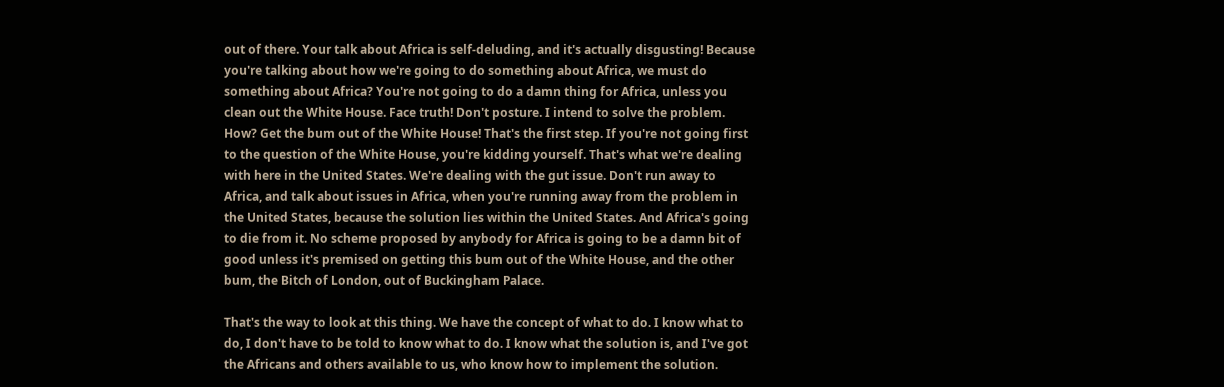out of there. Your talk about Africa is self-deluding, and it's actually disgusting! Because you're talking about how we're going to do something about Africa, we must do something about Africa? You're not going to do a damn thing for Africa, unless you clean out the White House. Face truth! Don't posture. I intend to solve the problem. How? Get the bum out of the White House! That's the first step. If you're not going first to the question of the White House, you're kidding yourself. That's what we're dealing with here in the United States. We're dealing with the gut issue. Don't run away to Africa, and talk about issues in Africa, when you're running away from the problem in the United States, because the solution lies within the United States. And Africa's going to die from it. No scheme proposed by anybody for Africa is going to be a damn bit of good unless it's premised on getting this bum out of the White House, and the other bum, the Bitch of London, out of Buckingham Palace.

That's the way to look at this thing. We have the concept of what to do. I know what to do, I don't have to be told to know what to do. I know what the solution is, and I've got the Africans and others available to us, who know how to implement the solution.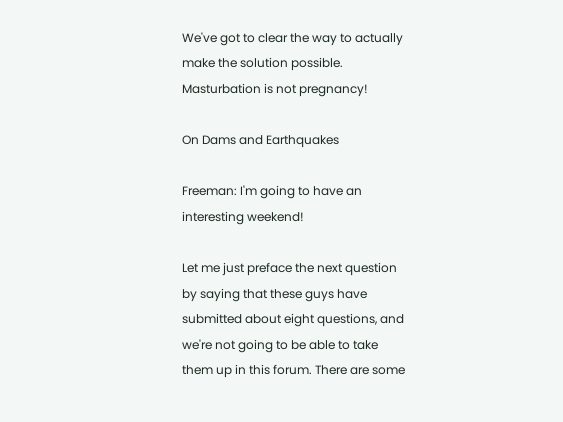We've got to clear the way to actually make the solution possible. Masturbation is not pregnancy!

On Dams and Earthquakes

Freeman: I'm going to have an interesting weekend!

Let me just preface the next question by saying that these guys have submitted about eight questions, and we're not going to be able to take them up in this forum. There are some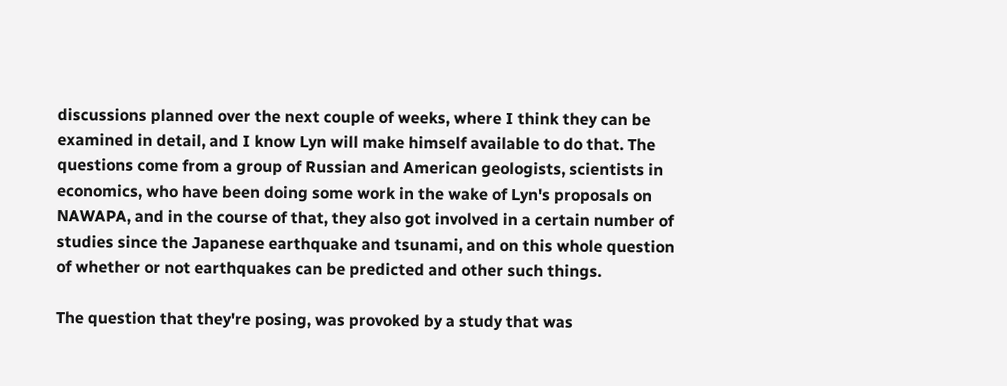discussions planned over the next couple of weeks, where I think they can be examined in detail, and I know Lyn will make himself available to do that. The questions come from a group of Russian and American geologists, scientists in economics, who have been doing some work in the wake of Lyn's proposals on NAWAPA, and in the course of that, they also got involved in a certain number of studies since the Japanese earthquake and tsunami, and on this whole question of whether or not earthquakes can be predicted and other such things.

The question that they're posing, was provoked by a study that was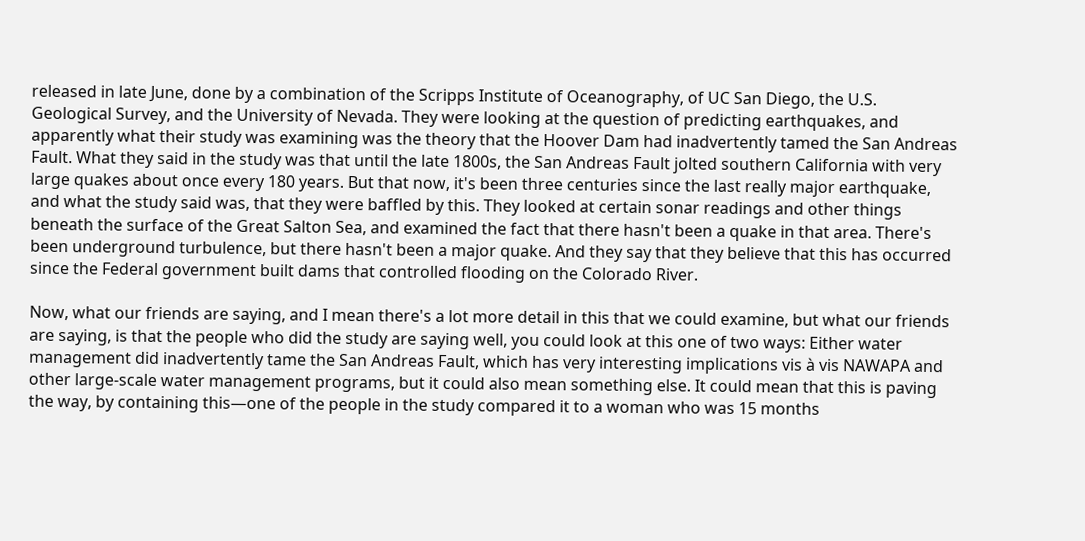released in late June, done by a combination of the Scripps Institute of Oceanography, of UC San Diego, the U.S. Geological Survey, and the University of Nevada. They were looking at the question of predicting earthquakes, and apparently what their study was examining was the theory that the Hoover Dam had inadvertently tamed the San Andreas Fault. What they said in the study was that until the late 1800s, the San Andreas Fault jolted southern California with very large quakes about once every 180 years. But that now, it's been three centuries since the last really major earthquake, and what the study said was, that they were baffled by this. They looked at certain sonar readings and other things beneath the surface of the Great Salton Sea, and examined the fact that there hasn't been a quake in that area. There's been underground turbulence, but there hasn't been a major quake. And they say that they believe that this has occurred since the Federal government built dams that controlled flooding on the Colorado River.

Now, what our friends are saying, and I mean there's a lot more detail in this that we could examine, but what our friends are saying, is that the people who did the study are saying well, you could look at this one of two ways: Either water management did inadvertently tame the San Andreas Fault, which has very interesting implications vis à vis NAWAPA and other large-scale water management programs, but it could also mean something else. It could mean that this is paving the way, by containing this—one of the people in the study compared it to a woman who was 15 months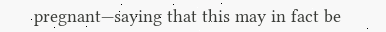pregnant—saying that this may in fact be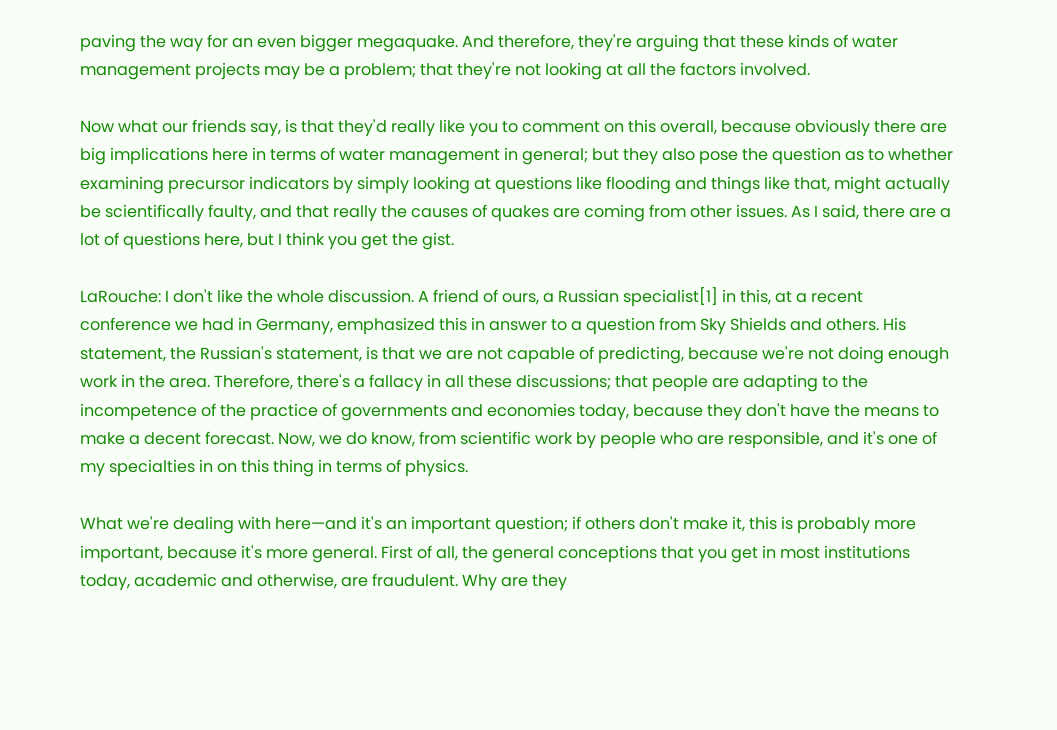paving the way for an even bigger megaquake. And therefore, they're arguing that these kinds of water management projects may be a problem; that they're not looking at all the factors involved.

Now what our friends say, is that they'd really like you to comment on this overall, because obviously there are big implications here in terms of water management in general; but they also pose the question as to whether examining precursor indicators by simply looking at questions like flooding and things like that, might actually be scientifically faulty, and that really the causes of quakes are coming from other issues. As I said, there are a lot of questions here, but I think you get the gist.

LaRouche: I don't like the whole discussion. A friend of ours, a Russian specialist[1] in this, at a recent conference we had in Germany, emphasized this in answer to a question from Sky Shields and others. His statement, the Russian's statement, is that we are not capable of predicting, because we're not doing enough work in the area. Therefore, there's a fallacy in all these discussions; that people are adapting to the incompetence of the practice of governments and economies today, because they don't have the means to make a decent forecast. Now, we do know, from scientific work by people who are responsible, and it's one of my specialties in on this thing in terms of physics.

What we're dealing with here—and it's an important question; if others don't make it, this is probably more important, because it's more general. First of all, the general conceptions that you get in most institutions today, academic and otherwise, are fraudulent. Why are they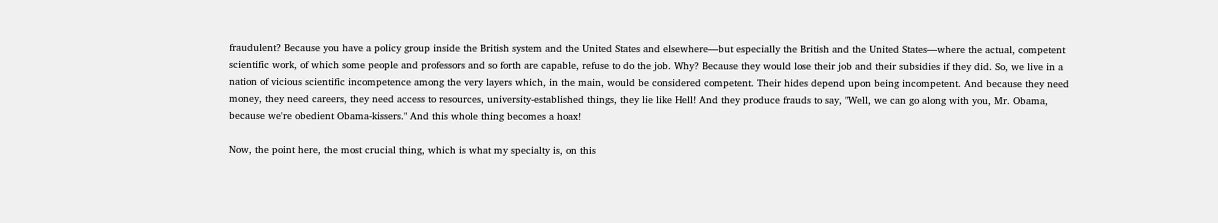fraudulent? Because you have a policy group inside the British system and the United States and elsewhere—but especially the British and the United States—where the actual, competent scientific work, of which some people and professors and so forth are capable, refuse to do the job. Why? Because they would lose their job and their subsidies if they did. So, we live in a nation of vicious scientific incompetence among the very layers which, in the main, would be considered competent. Their hides depend upon being incompetent. And because they need money, they need careers, they need access to resources, university-established things, they lie like Hell! And they produce frauds to say, "Well, we can go along with you, Mr. Obama, because we're obedient Obama-kissers." And this whole thing becomes a hoax!

Now, the point here, the most crucial thing, which is what my specialty is, on this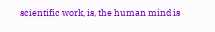scientific work, is, the human mind is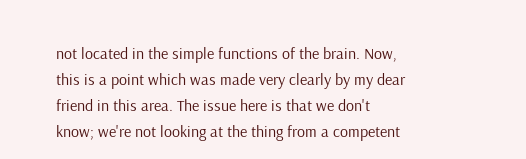not located in the simple functions of the brain. Now, this is a point which was made very clearly by my dear friend in this area. The issue here is that we don't know; we're not looking at the thing from a competent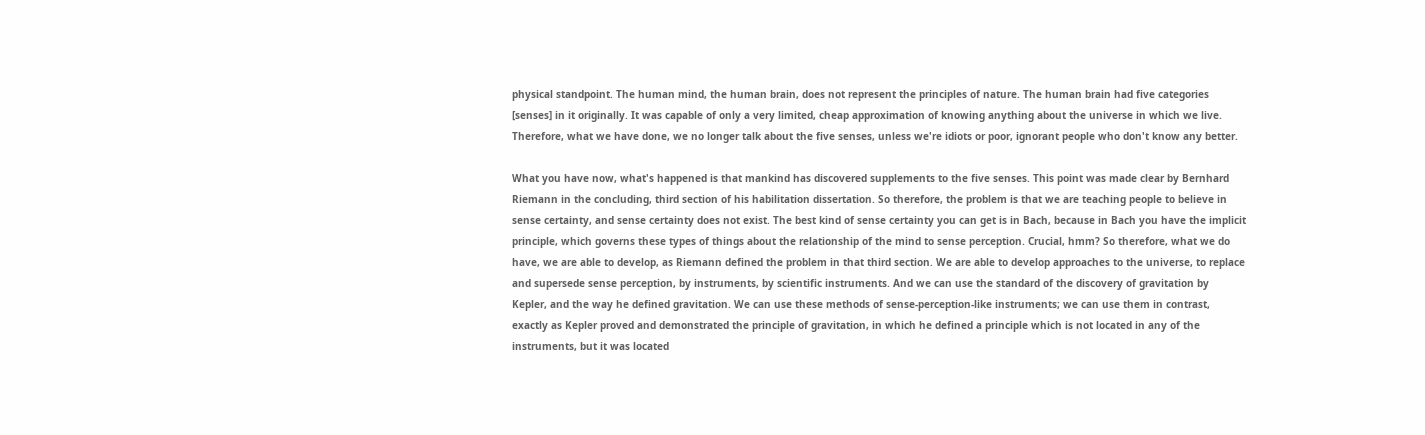physical standpoint. The human mind, the human brain, does not represent the principles of nature. The human brain had five categories [senses] in it originally. It was capable of only a very limited, cheap approximation of knowing anything about the universe in which we live. Therefore, what we have done, we no longer talk about the five senses, unless we're idiots or poor, ignorant people who don't know any better.

What you have now, what's happened is that mankind has discovered supplements to the five senses. This point was made clear by Bernhard Riemann in the concluding, third section of his habilitation dissertation. So therefore, the problem is that we are teaching people to believe in sense certainty, and sense certainty does not exist. The best kind of sense certainty you can get is in Bach, because in Bach you have the implicit principle, which governs these types of things about the relationship of the mind to sense perception. Crucial, hmm? So therefore, what we do have, we are able to develop, as Riemann defined the problem in that third section. We are able to develop approaches to the universe, to replace and supersede sense perception, by instruments, by scientific instruments. And we can use the standard of the discovery of gravitation by Kepler, and the way he defined gravitation. We can use these methods of sense-perception-like instruments; we can use them in contrast, exactly as Kepler proved and demonstrated the principle of gravitation, in which he defined a principle which is not located in any of the instruments, but it was located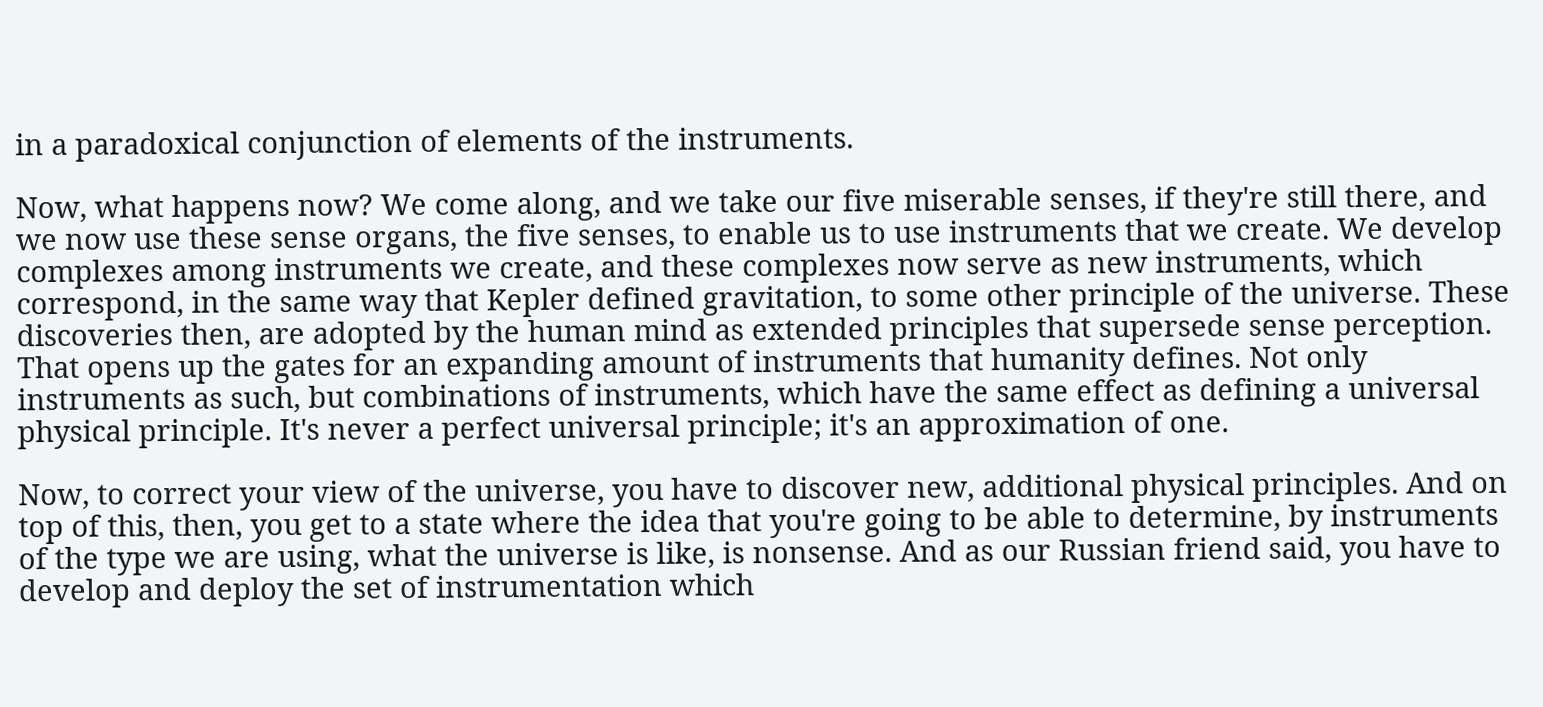in a paradoxical conjunction of elements of the instruments.

Now, what happens now? We come along, and we take our five miserable senses, if they're still there, and we now use these sense organs, the five senses, to enable us to use instruments that we create. We develop complexes among instruments we create, and these complexes now serve as new instruments, which correspond, in the same way that Kepler defined gravitation, to some other principle of the universe. These discoveries then, are adopted by the human mind as extended principles that supersede sense perception. That opens up the gates for an expanding amount of instruments that humanity defines. Not only instruments as such, but combinations of instruments, which have the same effect as defining a universal physical principle. It's never a perfect universal principle; it's an approximation of one.

Now, to correct your view of the universe, you have to discover new, additional physical principles. And on top of this, then, you get to a state where the idea that you're going to be able to determine, by instruments of the type we are using, what the universe is like, is nonsense. And as our Russian friend said, you have to develop and deploy the set of instrumentation which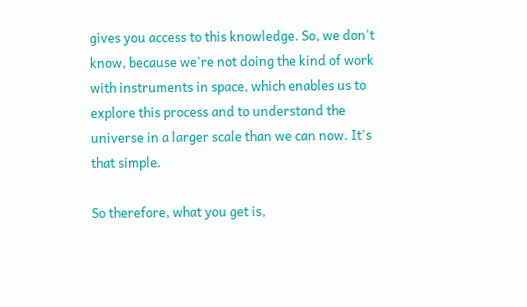gives you access to this knowledge. So, we don't know, because we're not doing the kind of work with instruments in space, which enables us to explore this process and to understand the universe in a larger scale than we can now. It's that simple.

So therefore, what you get is,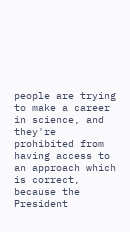people are trying to make a career in science, and they're prohibited from having access to an approach which is correct, because the President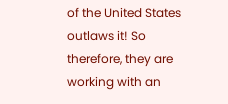of the United States outlaws it! So therefore, they are working with an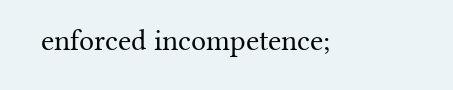enforced incompetence;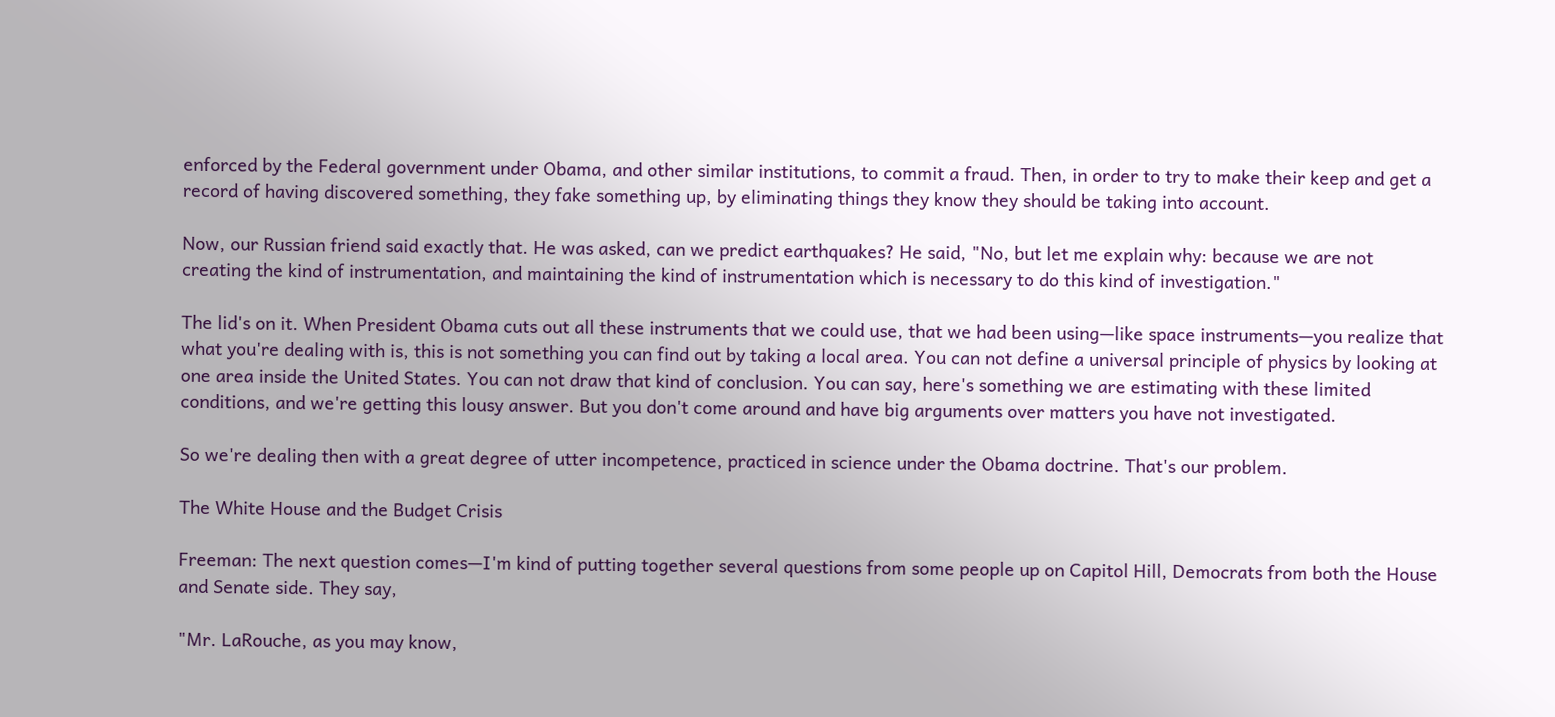enforced by the Federal government under Obama, and other similar institutions, to commit a fraud. Then, in order to try to make their keep and get a record of having discovered something, they fake something up, by eliminating things they know they should be taking into account.

Now, our Russian friend said exactly that. He was asked, can we predict earthquakes? He said, "No, but let me explain why: because we are not creating the kind of instrumentation, and maintaining the kind of instrumentation which is necessary to do this kind of investigation."

The lid's on it. When President Obama cuts out all these instruments that we could use, that we had been using—like space instruments—you realize that what you're dealing with is, this is not something you can find out by taking a local area. You can not define a universal principle of physics by looking at one area inside the United States. You can not draw that kind of conclusion. You can say, here's something we are estimating with these limited conditions, and we're getting this lousy answer. But you don't come around and have big arguments over matters you have not investigated.

So we're dealing then with a great degree of utter incompetence, practiced in science under the Obama doctrine. That's our problem.

The White House and the Budget Crisis

Freeman: The next question comes—I'm kind of putting together several questions from some people up on Capitol Hill, Democrats from both the House and Senate side. They say,

"Mr. LaRouche, as you may know,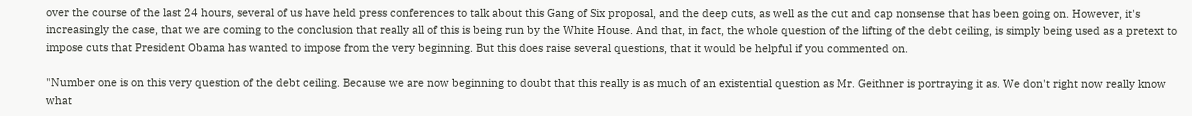over the course of the last 24 hours, several of us have held press conferences to talk about this Gang of Six proposal, and the deep cuts, as well as the cut and cap nonsense that has been going on. However, it's increasingly the case, that we are coming to the conclusion that really all of this is being run by the White House. And that, in fact, the whole question of the lifting of the debt ceiling, is simply being used as a pretext to impose cuts that President Obama has wanted to impose from the very beginning. But this does raise several questions, that it would be helpful if you commented on.

"Number one is on this very question of the debt ceiling. Because we are now beginning to doubt that this really is as much of an existential question as Mr. Geithner is portraying it as. We don't right now really know what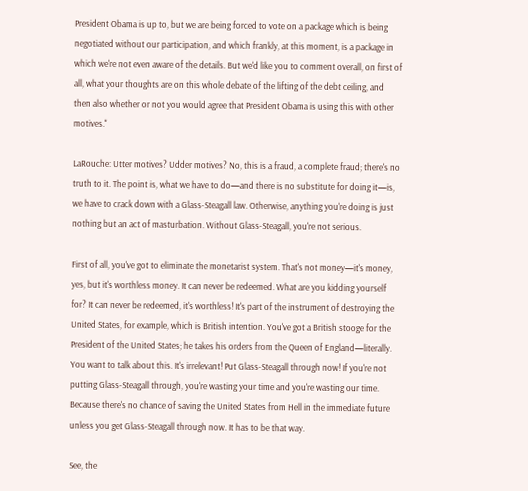President Obama is up to, but we are being forced to vote on a package which is being negotiated without our participation, and which frankly, at this moment, is a package in which we're not even aware of the details. But we'd like you to comment overall, on first of all, what your thoughts are on this whole debate of the lifting of the debt ceiling, and then also whether or not you would agree that President Obama is using this with other motives."

LaRouche: Utter motives? Udder motives? No, this is a fraud, a complete fraud; there's no truth to it. The point is, what we have to do—and there is no substitute for doing it—is, we have to crack down with a Glass-Steagall law. Otherwise, anything you're doing is just nothing but an act of masturbation. Without Glass-Steagall, you're not serious.

First of all, you've got to eliminate the monetarist system. That's not money—it's money, yes, but it's worthless money. It can never be redeemed. What are you kidding yourself for? It can never be redeemed, it's worthless! It's part of the instrument of destroying the United States, for example, which is British intention. You've got a British stooge for the President of the United States; he takes his orders from the Queen of England—literally. You want to talk about this. It's irrelevant! Put Glass-Steagall through now! If you're not putting Glass-Steagall through, you're wasting your time and you're wasting our time. Because there's no chance of saving the United States from Hell in the immediate future unless you get Glass-Steagall through now. It has to be that way.

See, the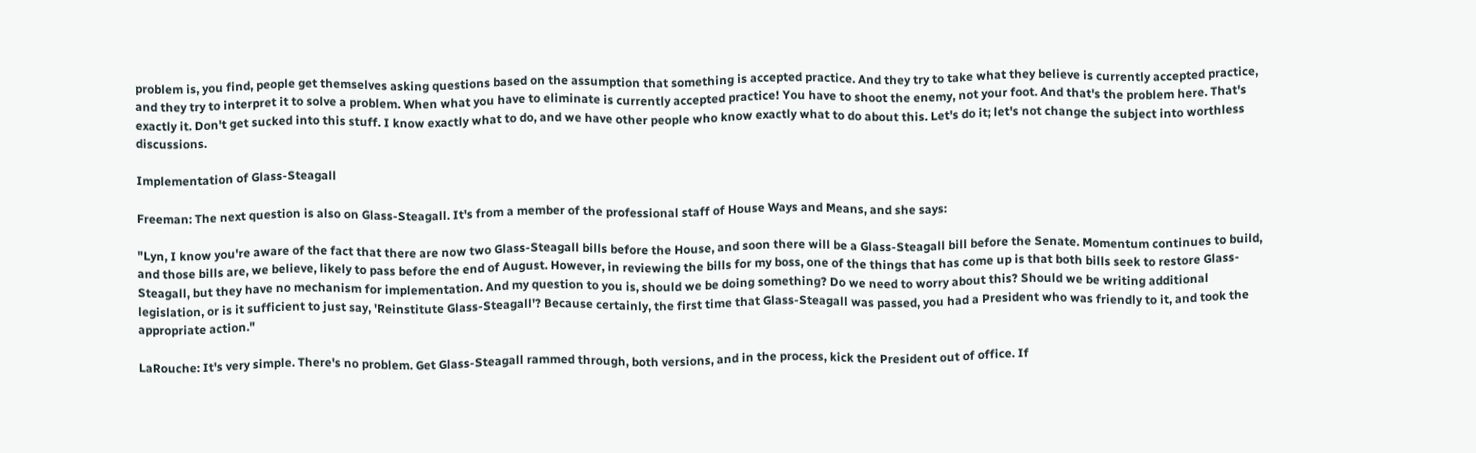problem is, you find, people get themselves asking questions based on the assumption that something is accepted practice. And they try to take what they believe is currently accepted practice, and they try to interpret it to solve a problem. When what you have to eliminate is currently accepted practice! You have to shoot the enemy, not your foot. And that's the problem here. That's exactly it. Don't get sucked into this stuff. I know exactly what to do, and we have other people who know exactly what to do about this. Let's do it; let's not change the subject into worthless discussions.

Implementation of Glass-Steagall

Freeman: The next question is also on Glass-Steagall. It's from a member of the professional staff of House Ways and Means, and she says:

"Lyn, I know you're aware of the fact that there are now two Glass-Steagall bills before the House, and soon there will be a Glass-Steagall bill before the Senate. Momentum continues to build, and those bills are, we believe, likely to pass before the end of August. However, in reviewing the bills for my boss, one of the things that has come up is that both bills seek to restore Glass-Steagall, but they have no mechanism for implementation. And my question to you is, should we be doing something? Do we need to worry about this? Should we be writing additional legislation, or is it sufficient to just say, 'Reinstitute Glass-Steagall'? Because certainly, the first time that Glass-Steagall was passed, you had a President who was friendly to it, and took the appropriate action."

LaRouche: It's very simple. There's no problem. Get Glass-Steagall rammed through, both versions, and in the process, kick the President out of office. If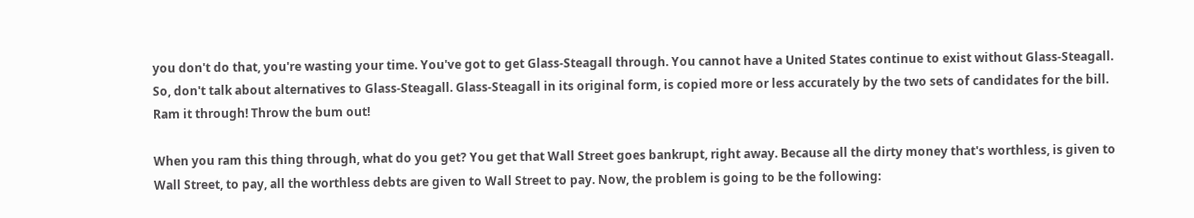you don't do that, you're wasting your time. You've got to get Glass-Steagall through. You cannot have a United States continue to exist without Glass-Steagall. So, don't talk about alternatives to Glass-Steagall. Glass-Steagall in its original form, is copied more or less accurately by the two sets of candidates for the bill. Ram it through! Throw the bum out!

When you ram this thing through, what do you get? You get that Wall Street goes bankrupt, right away. Because all the dirty money that's worthless, is given to Wall Street, to pay, all the worthless debts are given to Wall Street to pay. Now, the problem is going to be the following: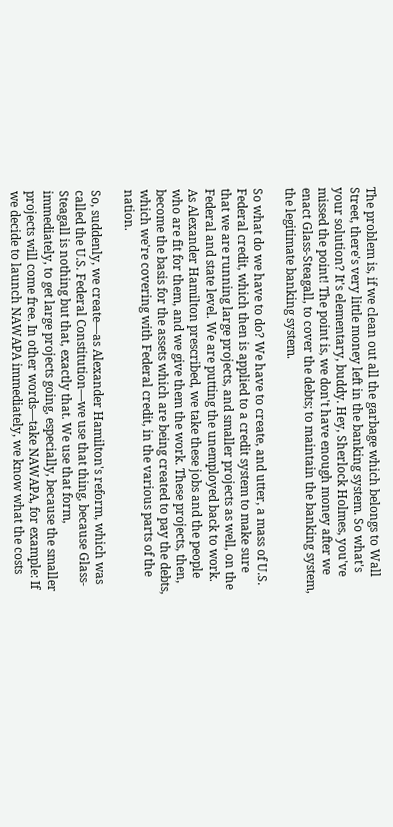The problem is, if we clean out all the garbage which belongs to Wall Street, there's very little money left in the banking system. So what's your solution? It's elementary, buddy. Hey, Sherlock Holmes, you've missed the point! The point is, we don't have enough money after we enact Glass-Steagall, to cover the debts; to maintain the banking system, the legitimate banking system.

So what do we have to do? We have to create, and utter, a mass of U.S. Federal credit, which then is applied to a credit system to make sure that we are running large projects, and smaller projects as well, on the Federal and state level. We are putting the unemployed back to work. As Alexander Hamilton prescribed, we take these jobs and the people who are fit for them, and we give them the work. These projects, then, become the basis for the assets which are being created to pay the debts, which we're covering with Federal credit, in the various parts of the nation.

So, suddenly, we create—as Alexander Hamilton's reform, which was called the U.S. Federal Constitution—we use that thing, because Glass-Steagall is nothing but that, exactly that. We use that form, immediately, to get large projects going, especially, because the smaller projects will come free. In other words—take NAWAPA, for example: If we decide to launch NAWAPA immediately, we know what the costs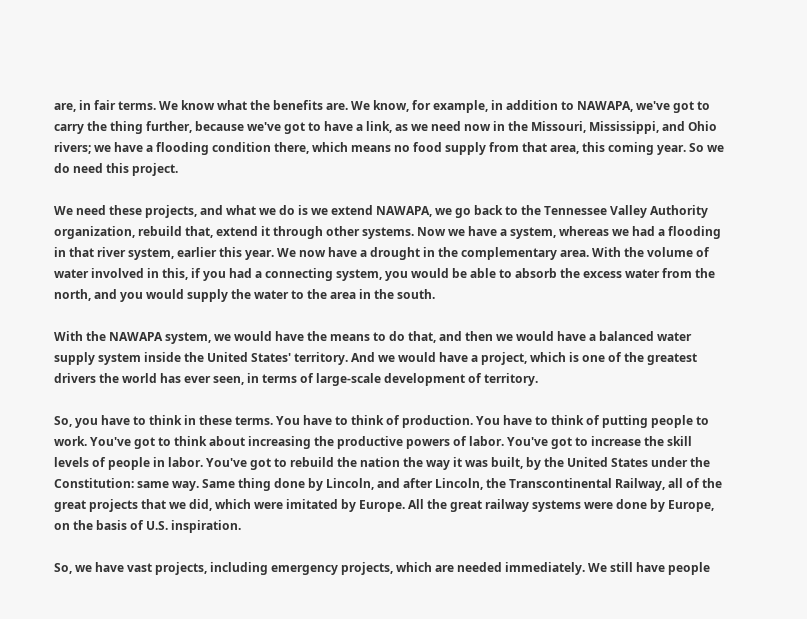are, in fair terms. We know what the benefits are. We know, for example, in addition to NAWAPA, we've got to carry the thing further, because we've got to have a link, as we need now in the Missouri, Mississippi, and Ohio rivers; we have a flooding condition there, which means no food supply from that area, this coming year. So we do need this project.

We need these projects, and what we do is we extend NAWAPA, we go back to the Tennessee Valley Authority organization, rebuild that, extend it through other systems. Now we have a system, whereas we had a flooding in that river system, earlier this year. We now have a drought in the complementary area. With the volume of water involved in this, if you had a connecting system, you would be able to absorb the excess water from the north, and you would supply the water to the area in the south.

With the NAWAPA system, we would have the means to do that, and then we would have a balanced water supply system inside the United States' territory. And we would have a project, which is one of the greatest drivers the world has ever seen, in terms of large-scale development of territory.

So, you have to think in these terms. You have to think of production. You have to think of putting people to work. You've got to think about increasing the productive powers of labor. You've got to increase the skill levels of people in labor. You've got to rebuild the nation the way it was built, by the United States under the Constitution: same way. Same thing done by Lincoln, and after Lincoln, the Transcontinental Railway, all of the great projects that we did, which were imitated by Europe. All the great railway systems were done by Europe, on the basis of U.S. inspiration.

So, we have vast projects, including emergency projects, which are needed immediately. We still have people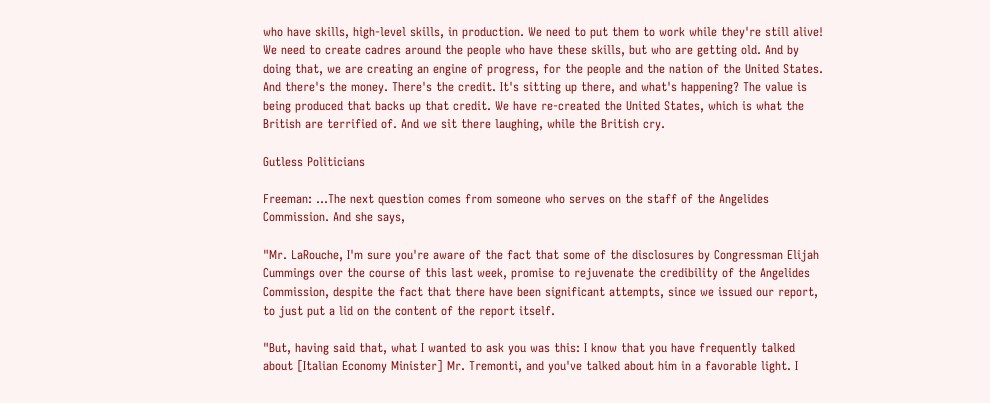who have skills, high-level skills, in production. We need to put them to work while they're still alive! We need to create cadres around the people who have these skills, but who are getting old. And by doing that, we are creating an engine of progress, for the people and the nation of the United States. And there's the money. There's the credit. It's sitting up there, and what's happening? The value is being produced that backs up that credit. We have re-created the United States, which is what the British are terrified of. And we sit there laughing, while the British cry.

Gutless Politicians

Freeman: ...The next question comes from someone who serves on the staff of the Angelides Commission. And she says,

"Mr. LaRouche, I'm sure you're aware of the fact that some of the disclosures by Congressman Elijah Cummings over the course of this last week, promise to rejuvenate the credibility of the Angelides Commission, despite the fact that there have been significant attempts, since we issued our report, to just put a lid on the content of the report itself.

"But, having said that, what I wanted to ask you was this: I know that you have frequently talked about [Italian Economy Minister] Mr. Tremonti, and you've talked about him in a favorable light. I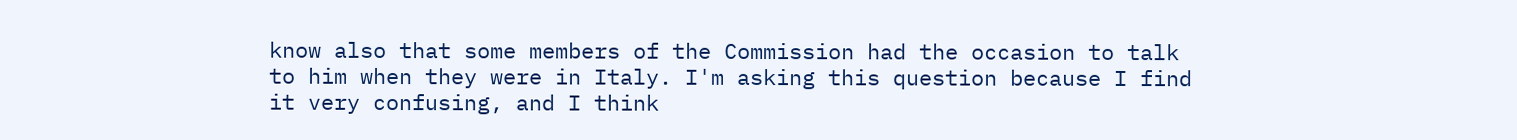know also that some members of the Commission had the occasion to talk to him when they were in Italy. I'm asking this question because I find it very confusing, and I think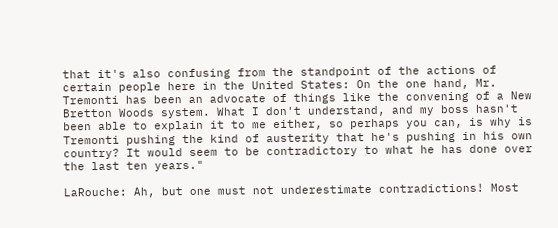that it's also confusing from the standpoint of the actions of certain people here in the United States: On the one hand, Mr. Tremonti has been an advocate of things like the convening of a New Bretton Woods system. What I don't understand, and my boss hasn't been able to explain it to me either, so perhaps you can, is why is Tremonti pushing the kind of austerity that he's pushing in his own country? It would seem to be contradictory to what he has done over the last ten years."

LaRouche: Ah, but one must not underestimate contradictions! Most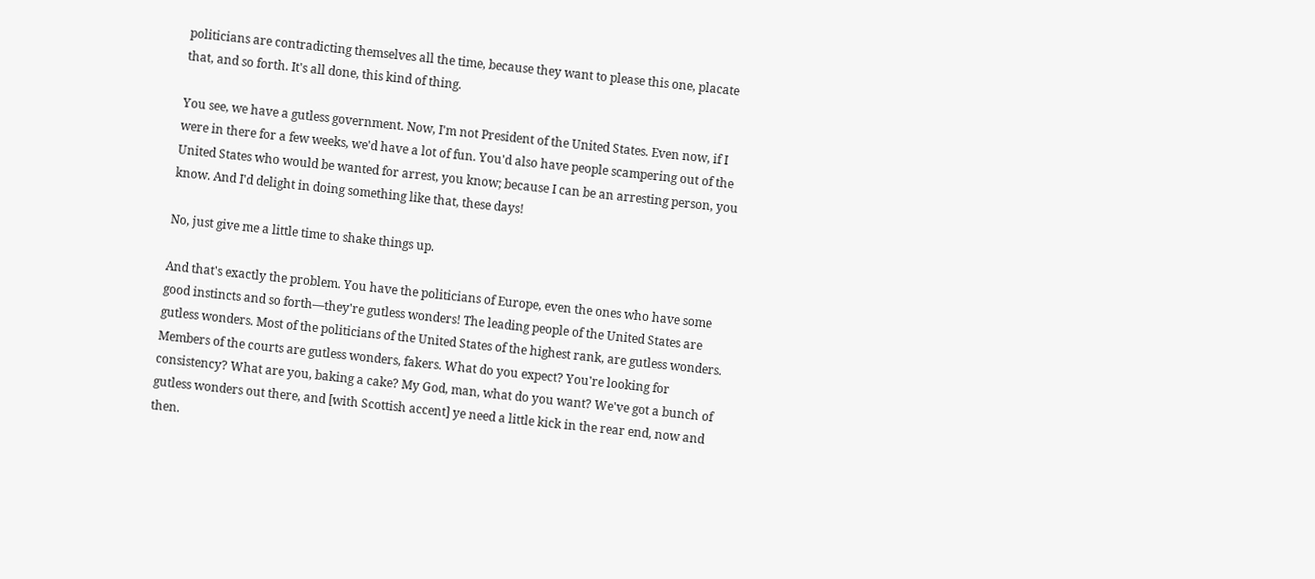politicians are contradicting themselves all the time, because they want to please this one, placate that, and so forth. It's all done, this kind of thing.

You see, we have a gutless government. Now, I'm not President of the United States. Even now, if I were in there for a few weeks, we'd have a lot of fun. You'd also have people scampering out of the United States who would be wanted for arrest, you know; because I can be an arresting person, you know. And I'd delight in doing something like that, these days!

No, just give me a little time to shake things up.

And that's exactly the problem. You have the politicians of Europe, even the ones who have some good instincts and so forth—they're gutless wonders! The leading people of the United States are gutless wonders. Most of the politicians of the United States of the highest rank, are gutless wonders. Members of the courts are gutless wonders, fakers. What do you expect? You're looking for consistency? What are you, baking a cake? My God, man, what do you want? We've got a bunch of gutless wonders out there, and [with Scottish accent] ye need a little kick in the rear end, now and then.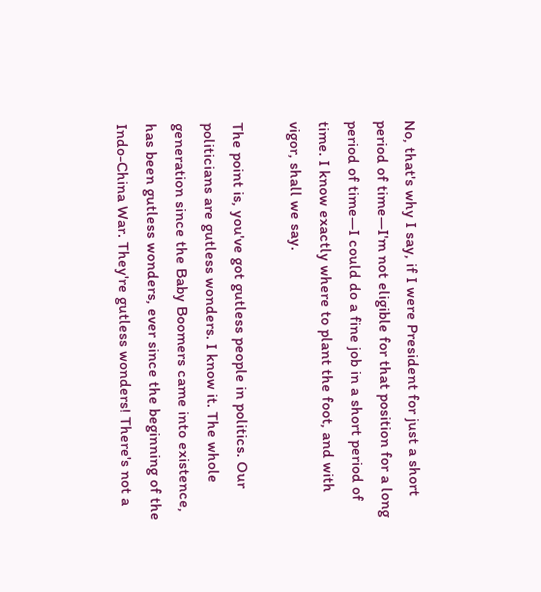No, that's why I say, if I were President for just a short period of time—I'm not eligible for that position for a long period of time—I could do a fine job in a short period of time. I know exactly where to plant the foot, and with vigor, shall we say.

The point is, you've got gutless people in politics. Our politicians are gutless wonders. I know it. The whole generation since the Baby Boomers came into existence, has been gutless wonders, ever since the beginning of the Indo-China War. They're gutless wonders! There's not a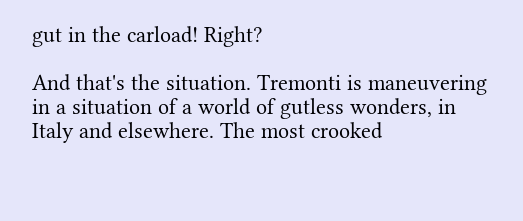gut in the carload! Right?

And that's the situation. Tremonti is maneuvering in a situation of a world of gutless wonders, in Italy and elsewhere. The most crooked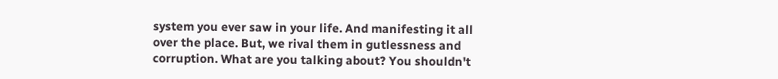system you ever saw in your life. And manifesting it all over the place. But, we rival them in gutlessness and corruption. What are you talking about? You shouldn't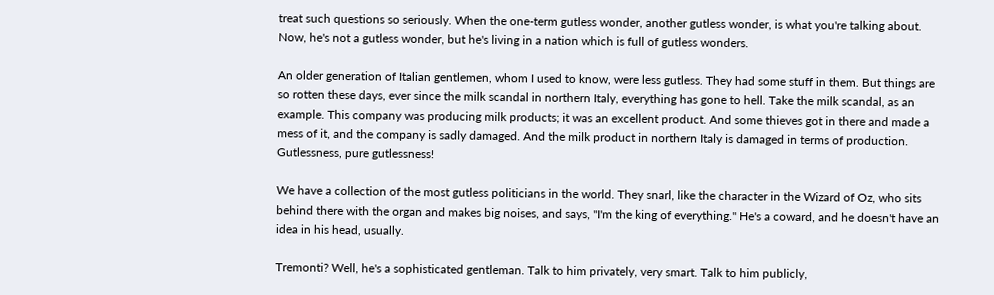treat such questions so seriously. When the one-term gutless wonder, another gutless wonder, is what you're talking about. Now, he's not a gutless wonder, but he's living in a nation which is full of gutless wonders.

An older generation of Italian gentlemen, whom I used to know, were less gutless. They had some stuff in them. But things are so rotten these days, ever since the milk scandal in northern Italy, everything has gone to hell. Take the milk scandal, as an example. This company was producing milk products; it was an excellent product. And some thieves got in there and made a mess of it, and the company is sadly damaged. And the milk product in northern Italy is damaged in terms of production. Gutlessness, pure gutlessness!

We have a collection of the most gutless politicians in the world. They snarl, like the character in the Wizard of Oz, who sits behind there with the organ and makes big noises, and says, "I'm the king of everything." He's a coward, and he doesn't have an idea in his head, usually.

Tremonti? Well, he's a sophisticated gentleman. Talk to him privately, very smart. Talk to him publicly,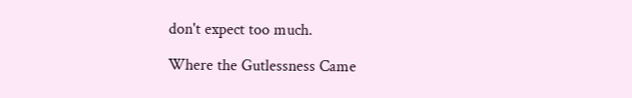don't expect too much.

Where the Gutlessness Came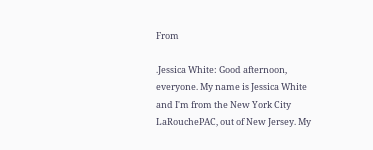From

.Jessica White: Good afternoon, everyone. My name is Jessica White and I'm from the New York City LaRouchePAC, out of New Jersey. My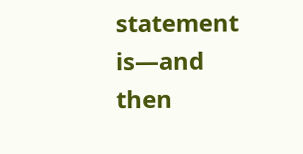statement is—and then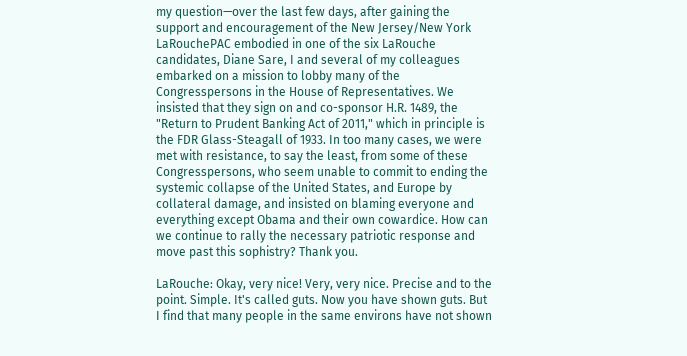my question—over the last few days, after gaining the support and encouragement of the New Jersey/New York LaRouchePAC embodied in one of the six LaRouche candidates, Diane Sare, I and several of my colleagues embarked on a mission to lobby many of the Congresspersons in the House of Representatives. We insisted that they sign on and co-sponsor H.R. 1489, the "Return to Prudent Banking Act of 2011," which in principle is the FDR Glass-Steagall of 1933. In too many cases, we were met with resistance, to say the least, from some of these Congresspersons, who seem unable to commit to ending the systemic collapse of the United States, and Europe by collateral damage, and insisted on blaming everyone and everything except Obama and their own cowardice. How can we continue to rally the necessary patriotic response and move past this sophistry? Thank you.

LaRouche: Okay, very nice! Very, very nice. Precise and to the point. Simple. It's called guts. Now you have shown guts. But I find that many people in the same environs have not shown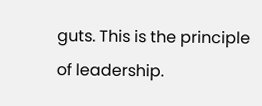guts. This is the principle of leadership.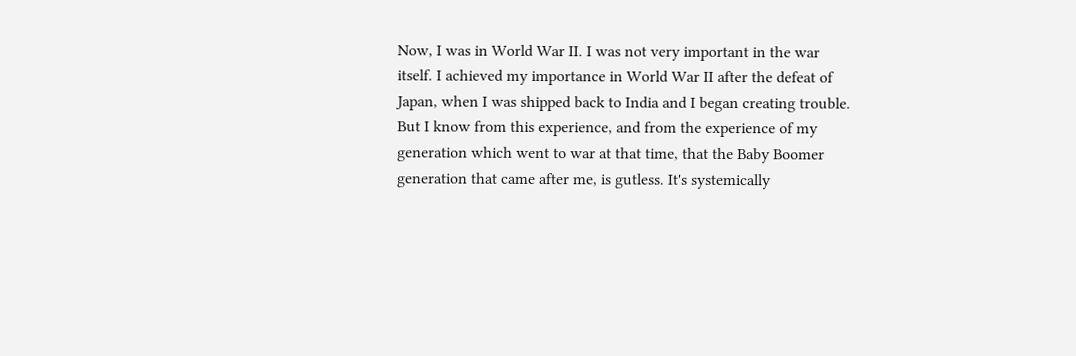Now, I was in World War II. I was not very important in the war itself. I achieved my importance in World War II after the defeat of Japan, when I was shipped back to India and I began creating trouble. But I know from this experience, and from the experience of my generation which went to war at that time, that the Baby Boomer generation that came after me, is gutless. It's systemically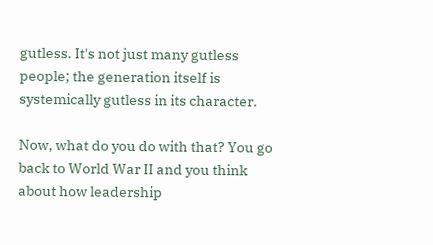gutless. It's not just many gutless people; the generation itself is systemically gutless in its character.

Now, what do you do with that? You go back to World War II and you think about how leadership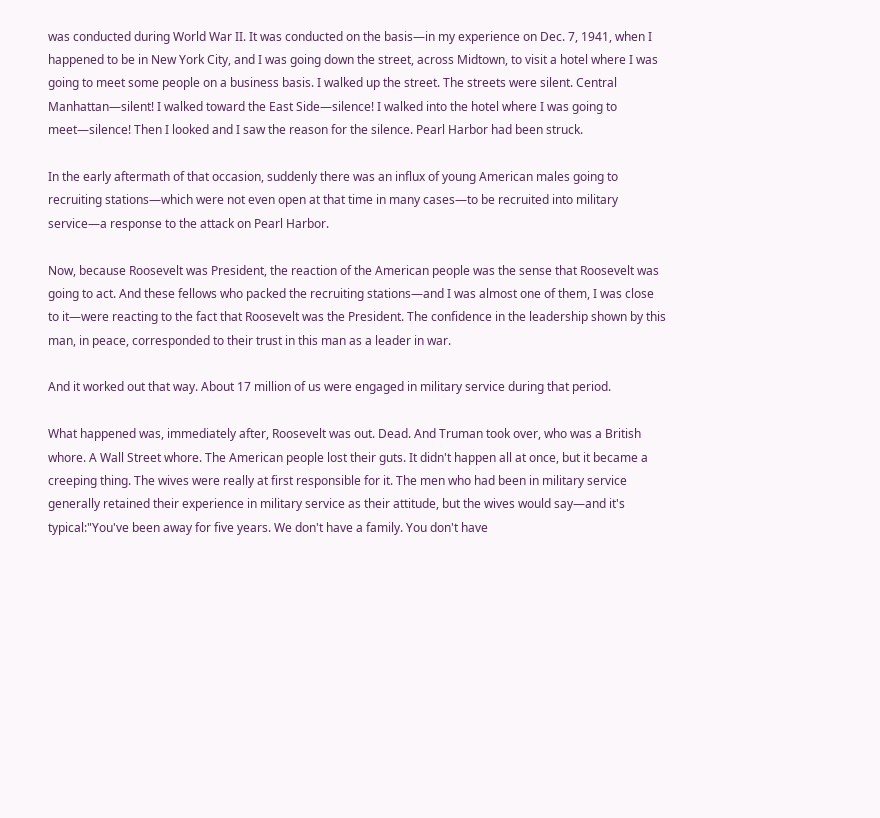was conducted during World War II. It was conducted on the basis—in my experience on Dec. 7, 1941, when I happened to be in New York City, and I was going down the street, across Midtown, to visit a hotel where I was going to meet some people on a business basis. I walked up the street. The streets were silent. Central Manhattan—silent! I walked toward the East Side—silence! I walked into the hotel where I was going to meet—silence! Then I looked and I saw the reason for the silence. Pearl Harbor had been struck.

In the early aftermath of that occasion, suddenly there was an influx of young American males going to recruiting stations—which were not even open at that time in many cases—to be recruited into military service—a response to the attack on Pearl Harbor.

Now, because Roosevelt was President, the reaction of the American people was the sense that Roosevelt was going to act. And these fellows who packed the recruiting stations—and I was almost one of them, I was close to it—were reacting to the fact that Roosevelt was the President. The confidence in the leadership shown by this man, in peace, corresponded to their trust in this man as a leader in war.

And it worked out that way. About 17 million of us were engaged in military service during that period.

What happened was, immediately after, Roosevelt was out. Dead. And Truman took over, who was a British whore. A Wall Street whore. The American people lost their guts. It didn't happen all at once, but it became a creeping thing. The wives were really at first responsible for it. The men who had been in military service generally retained their experience in military service as their attitude, but the wives would say—and it's typical:"You've been away for five years. We don't have a family. You don't have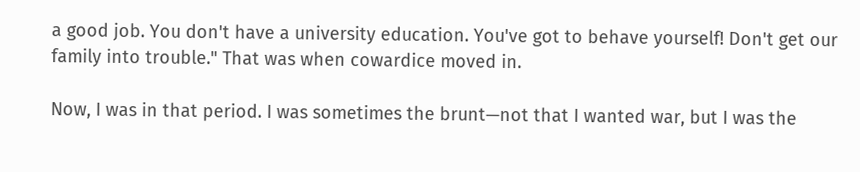a good job. You don't have a university education. You've got to behave yourself! Don't get our family into trouble." That was when cowardice moved in.

Now, I was in that period. I was sometimes the brunt—not that I wanted war, but I was the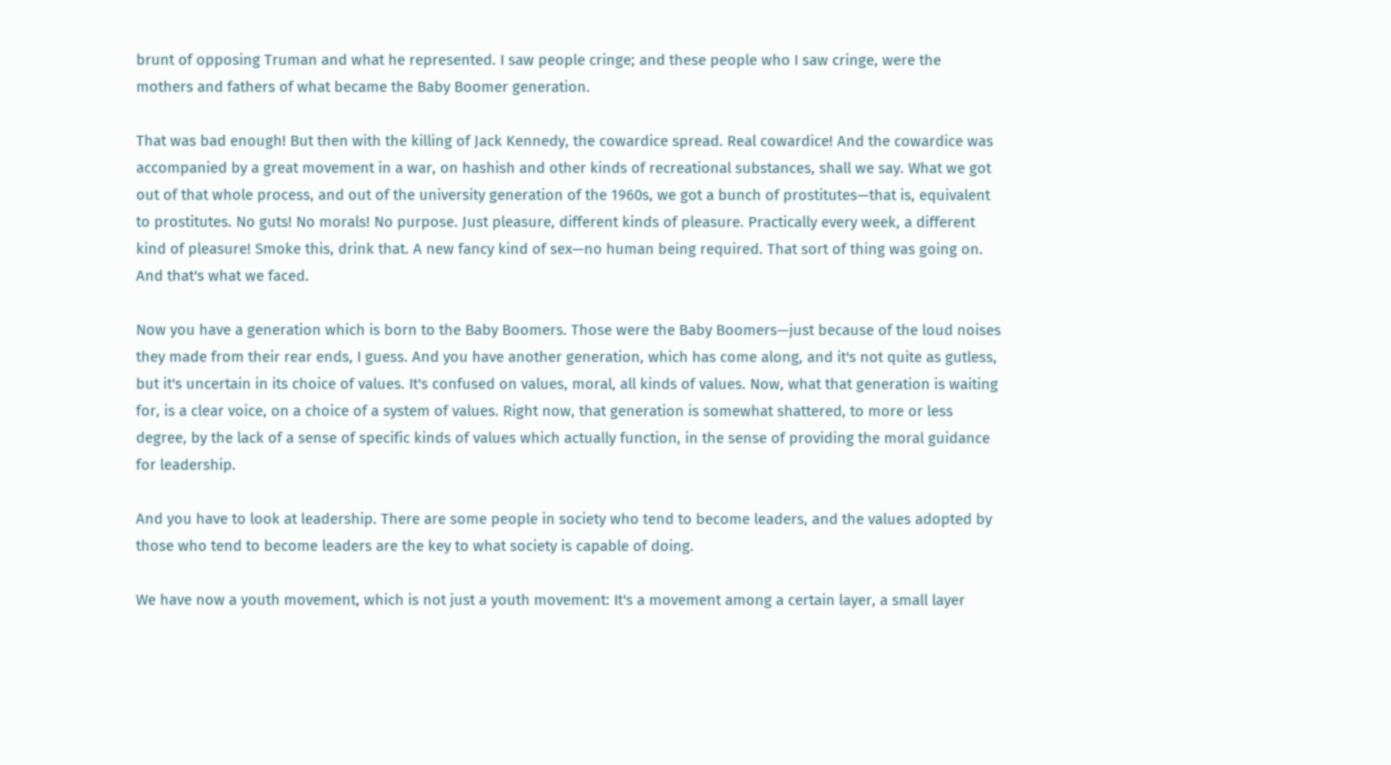brunt of opposing Truman and what he represented. I saw people cringe; and these people who I saw cringe, were the mothers and fathers of what became the Baby Boomer generation.

That was bad enough! But then with the killing of Jack Kennedy, the cowardice spread. Real cowardice! And the cowardice was accompanied by a great movement in a war, on hashish and other kinds of recreational substances, shall we say. What we got out of that whole process, and out of the university generation of the 1960s, we got a bunch of prostitutes—that is, equivalent to prostitutes. No guts! No morals! No purpose. Just pleasure, different kinds of pleasure. Practically every week, a different kind of pleasure! Smoke this, drink that. A new fancy kind of sex—no human being required. That sort of thing was going on. And that's what we faced.

Now you have a generation which is born to the Baby Boomers. Those were the Baby Boomers—just because of the loud noises they made from their rear ends, I guess. And you have another generation, which has come along, and it's not quite as gutless, but it's uncertain in its choice of values. It's confused on values, moral, all kinds of values. Now, what that generation is waiting for, is a clear voice, on a choice of a system of values. Right now, that generation is somewhat shattered, to more or less degree, by the lack of a sense of specific kinds of values which actually function, in the sense of providing the moral guidance for leadership.

And you have to look at leadership. There are some people in society who tend to become leaders, and the values adopted by those who tend to become leaders are the key to what society is capable of doing.

We have now a youth movement, which is not just a youth movement: It's a movement among a certain layer, a small layer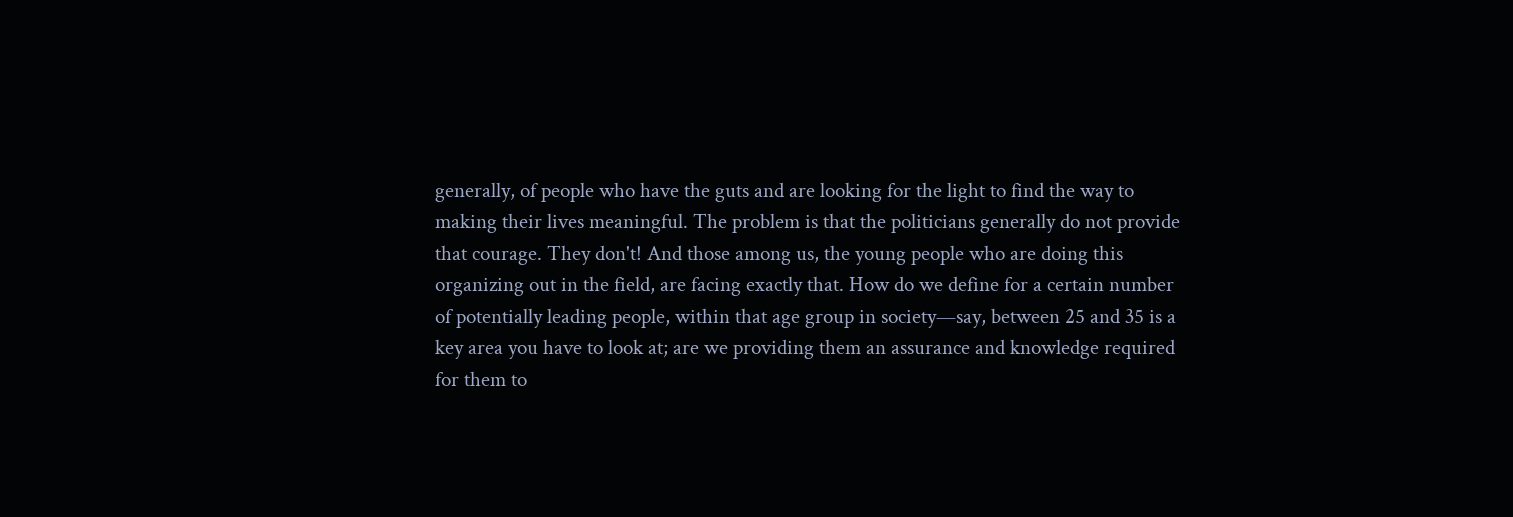generally, of people who have the guts and are looking for the light to find the way to making their lives meaningful. The problem is that the politicians generally do not provide that courage. They don't! And those among us, the young people who are doing this organizing out in the field, are facing exactly that. How do we define for a certain number of potentially leading people, within that age group in society—say, between 25 and 35 is a key area you have to look at; are we providing them an assurance and knowledge required for them to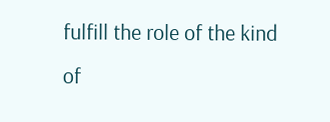fulfill the role of the kind of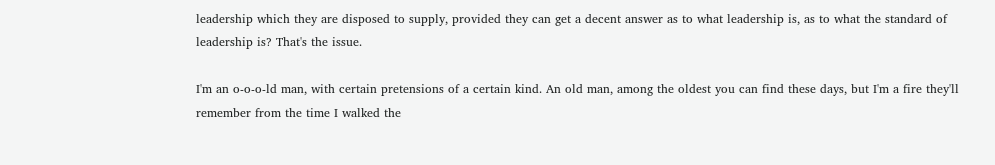leadership which they are disposed to supply, provided they can get a decent answer as to what leadership is, as to what the standard of leadership is? That's the issue.

I'm an o-o-o-ld man, with certain pretensions of a certain kind. An old man, among the oldest you can find these days, but I'm a fire they'll remember from the time I walked the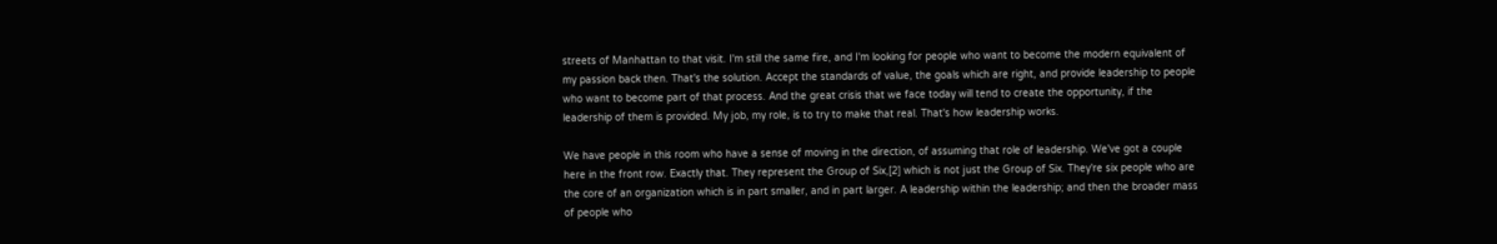streets of Manhattan to that visit. I'm still the same fire, and I'm looking for people who want to become the modern equivalent of my passion back then. That's the solution. Accept the standards of value, the goals which are right, and provide leadership to people who want to become part of that process. And the great crisis that we face today will tend to create the opportunity, if the leadership of them is provided. My job, my role, is to try to make that real. That's how leadership works.

We have people in this room who have a sense of moving in the direction, of assuming that role of leadership. We've got a couple here in the front row. Exactly that. They represent the Group of Six,[2] which is not just the Group of Six. They're six people who are the core of an organization which is in part smaller, and in part larger. A leadership within the leadership; and then the broader mass of people who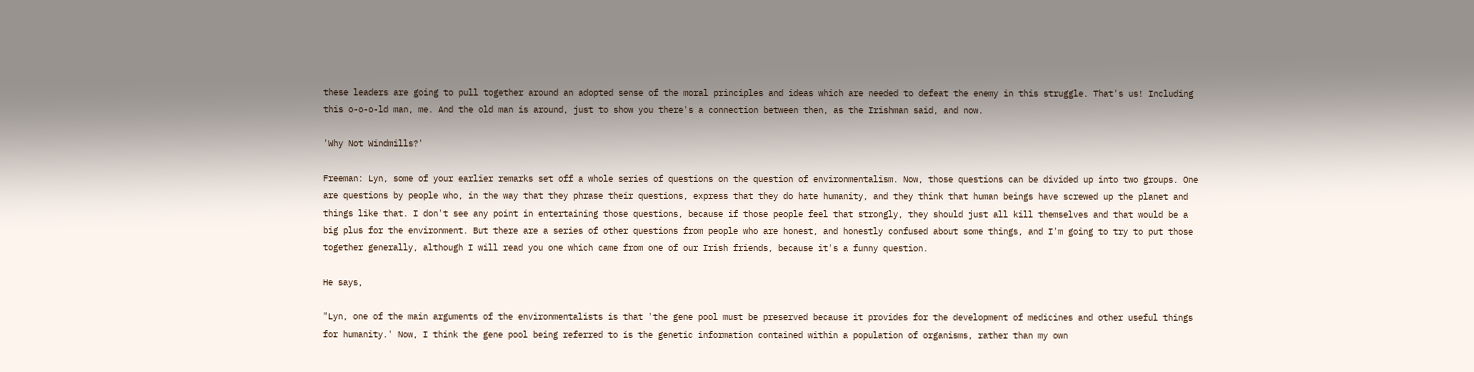these leaders are going to pull together around an adopted sense of the moral principles and ideas which are needed to defeat the enemy in this struggle. That's us! Including this o-o-o-ld man, me. And the old man is around, just to show you there's a connection between then, as the Irishman said, and now.

'Why Not Windmills?'

Freeman: Lyn, some of your earlier remarks set off a whole series of questions on the question of environmentalism. Now, those questions can be divided up into two groups. One are questions by people who, in the way that they phrase their questions, express that they do hate humanity, and they think that human beings have screwed up the planet and things like that. I don't see any point in entertaining those questions, because if those people feel that strongly, they should just all kill themselves and that would be a big plus for the environment. But there are a series of other questions from people who are honest, and honestly confused about some things, and I'm going to try to put those together generally, although I will read you one which came from one of our Irish friends, because it's a funny question.

He says,

"Lyn, one of the main arguments of the environmentalists is that 'the gene pool must be preserved because it provides for the development of medicines and other useful things for humanity.' Now, I think the gene pool being referred to is the genetic information contained within a population of organisms, rather than my own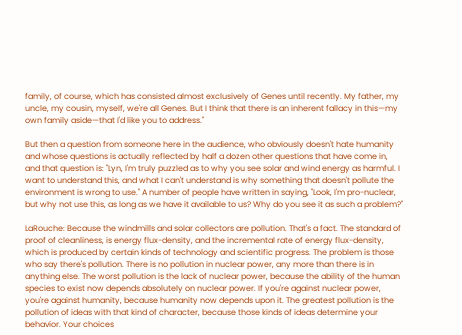family, of course, which has consisted almost exclusively of Genes until recently. My father, my uncle, my cousin, myself, we're all Genes. But I think that there is an inherent fallacy in this—my own family aside—that I'd like you to address."

But then a question from someone here in the audience, who obviously doesn't hate humanity and whose questions is actually reflected by half a dozen other questions that have come in, and that question is: "Lyn, I'm truly puzzled as to why you see solar and wind energy as harmful. I want to understand this, and what I can't understand is why something that doesn't pollute the environment is wrong to use." A number of people have written in saying, "Look, I'm pro-nuclear, but why not use this, as long as we have it available to us? Why do you see it as such a problem?"

LaRouche: Because the windmills and solar collectors are pollution. That's a fact. The standard of proof of cleanliness, is energy flux-density, and the incremental rate of energy flux-density, which is produced by certain kinds of technology and scientific progress. The problem is those who say there's pollution. There is no pollution in nuclear power, any more than there is in anything else. The worst pollution is the lack of nuclear power, because the ability of the human species to exist now depends absolutely on nuclear power. If you're against nuclear power, you're against humanity, because humanity now depends upon it. The greatest pollution is the pollution of ideas with that kind of character, because those kinds of ideas determine your behavior. Your choices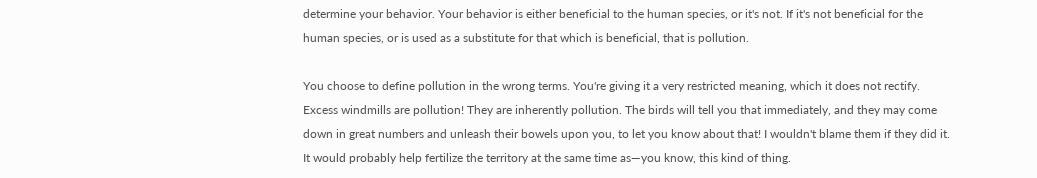determine your behavior. Your behavior is either beneficial to the human species, or it's not. If it's not beneficial for the human species, or is used as a substitute for that which is beneficial, that is pollution.

You choose to define pollution in the wrong terms. You're giving it a very restricted meaning, which it does not rectify. Excess windmills are pollution! They are inherently pollution. The birds will tell you that immediately, and they may come down in great numbers and unleash their bowels upon you, to let you know about that! I wouldn't blame them if they did it. It would probably help fertilize the territory at the same time as—you know, this kind of thing.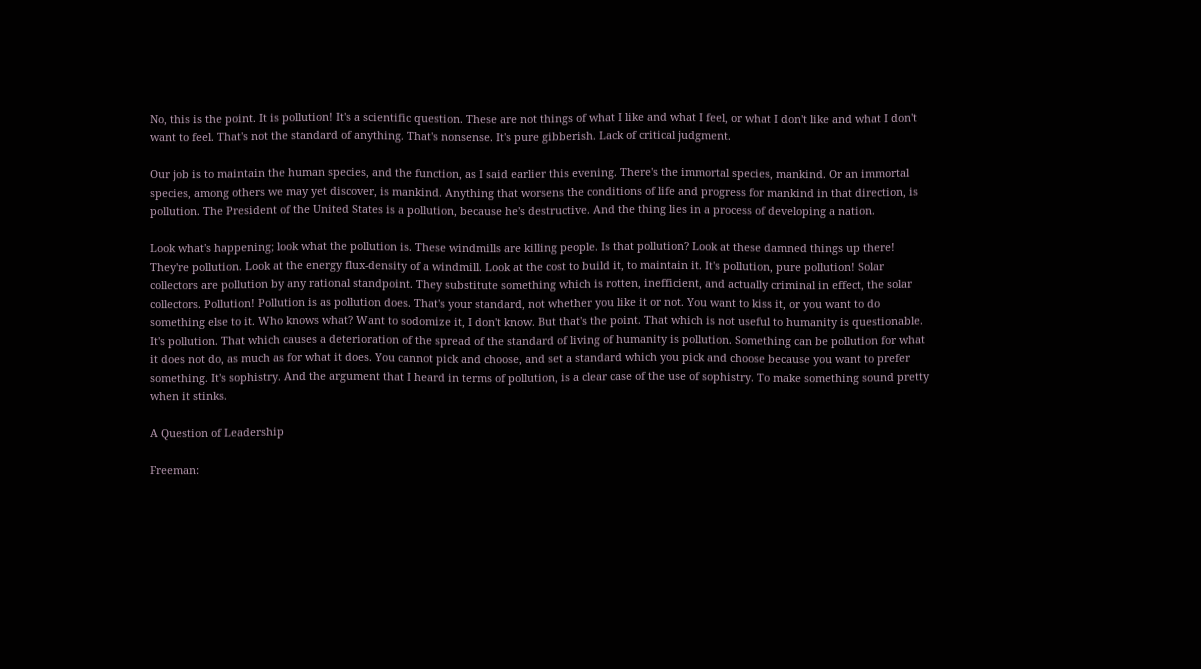No, this is the point. It is pollution! It's a scientific question. These are not things of what I like and what I feel, or what I don't like and what I don't want to feel. That's not the standard of anything. That's nonsense. It's pure gibberish. Lack of critical judgment.

Our job is to maintain the human species, and the function, as I said earlier this evening. There's the immortal species, mankind. Or an immortal species, among others we may yet discover, is mankind. Anything that worsens the conditions of life and progress for mankind in that direction, is pollution. The President of the United States is a pollution, because he's destructive. And the thing lies in a process of developing a nation.

Look what's happening; look what the pollution is. These windmills are killing people. Is that pollution? Look at these damned things up there! They're pollution. Look at the energy flux-density of a windmill. Look at the cost to build it, to maintain it. It's pollution, pure pollution! Solar collectors are pollution by any rational standpoint. They substitute something which is rotten, inefficient, and actually criminal in effect, the solar collectors. Pollution! Pollution is as pollution does. That's your standard, not whether you like it or not. You want to kiss it, or you want to do something else to it. Who knows what? Want to sodomize it, I don't know. But that's the point. That which is not useful to humanity is questionable. It's pollution. That which causes a deterioration of the spread of the standard of living of humanity is pollution. Something can be pollution for what it does not do, as much as for what it does. You cannot pick and choose, and set a standard which you pick and choose because you want to prefer something. It's sophistry. And the argument that I heard in terms of pollution, is a clear case of the use of sophistry. To make something sound pretty when it stinks.

A Question of Leadership

Freeman: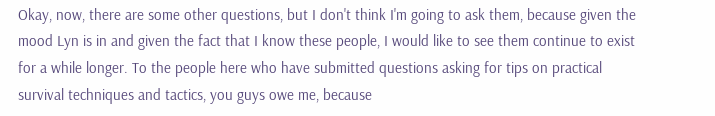Okay, now, there are some other questions, but I don't think I'm going to ask them, because given the mood Lyn is in and given the fact that I know these people, I would like to see them continue to exist for a while longer. To the people here who have submitted questions asking for tips on practical survival techniques and tactics, you guys owe me, because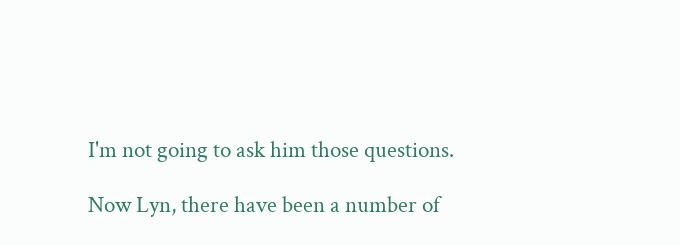I'm not going to ask him those questions.

Now Lyn, there have been a number of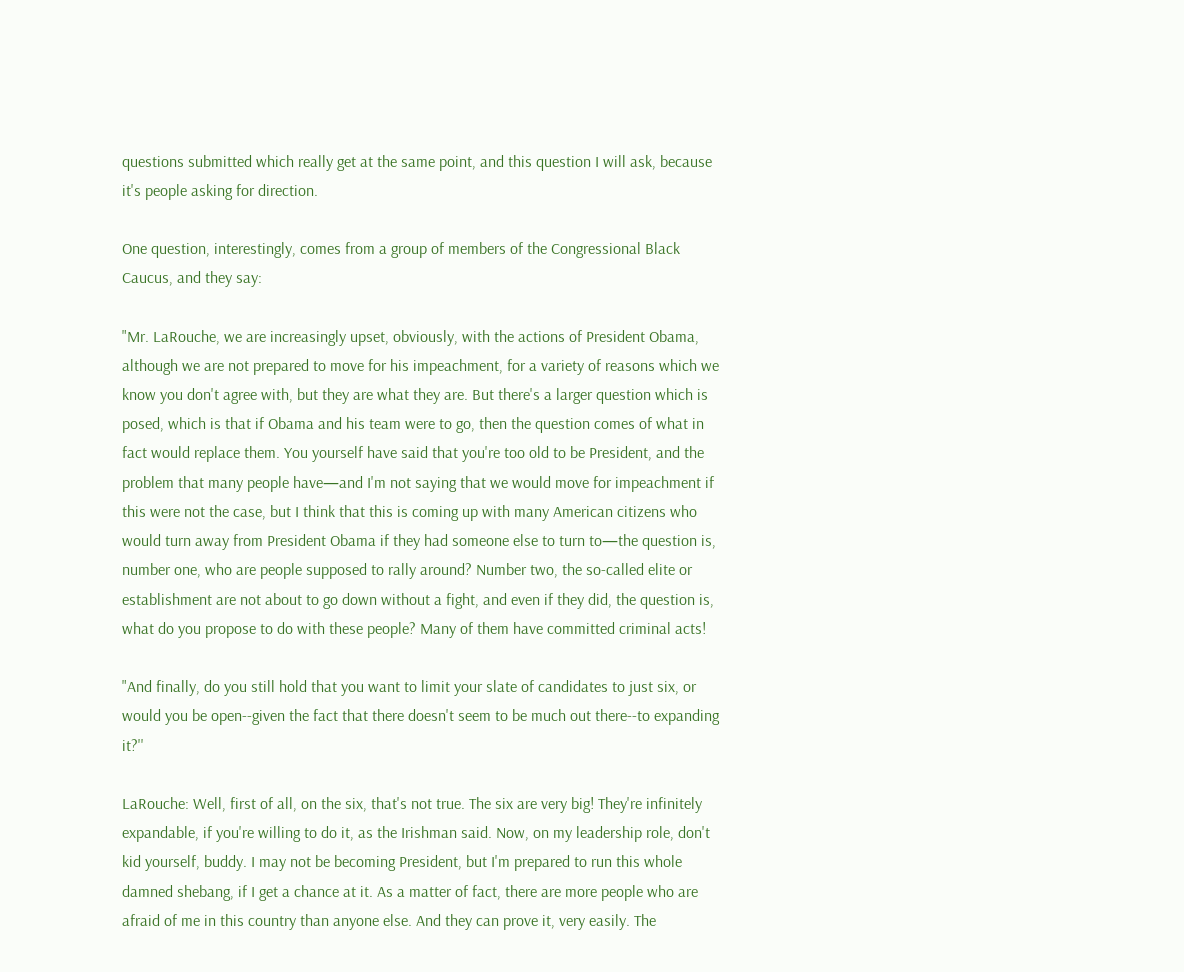questions submitted which really get at the same point, and this question I will ask, because it's people asking for direction.

One question, interestingly, comes from a group of members of the Congressional Black Caucus, and they say:

"Mr. LaRouche, we are increasingly upset, obviously, with the actions of President Obama, although we are not prepared to move for his impeachment, for a variety of reasons which we know you don't agree with, but they are what they are. But there's a larger question which is posed, which is that if Obama and his team were to go, then the question comes of what in fact would replace them. You yourself have said that you're too old to be President, and the problem that many people have—and I'm not saying that we would move for impeachment if this were not the case, but I think that this is coming up with many American citizens who would turn away from President Obama if they had someone else to turn to—the question is, number one, who are people supposed to rally around? Number two, the so-called elite or establishment are not about to go down without a fight, and even if they did, the question is, what do you propose to do with these people? Many of them have committed criminal acts!

"And finally, do you still hold that you want to limit your slate of candidates to just six, or would you be open--given the fact that there doesn't seem to be much out there--to expanding it?''

LaRouche: Well, first of all, on the six, that's not true. The six are very big! They're infinitely expandable, if you're willing to do it, as the Irishman said. Now, on my leadership role, don't kid yourself, buddy. I may not be becoming President, but I'm prepared to run this whole damned shebang, if I get a chance at it. As a matter of fact, there are more people who are afraid of me in this country than anyone else. And they can prove it, very easily. The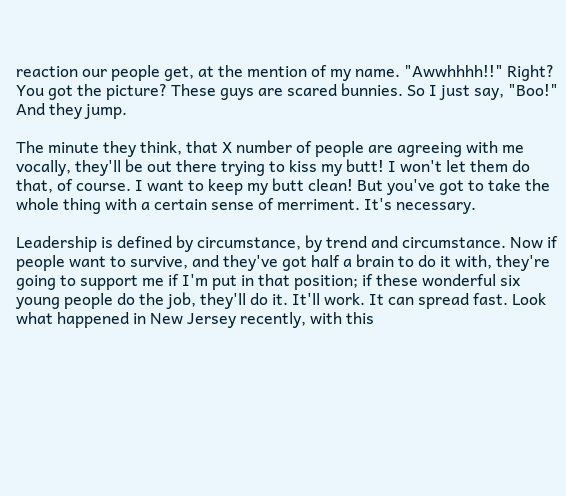reaction our people get, at the mention of my name. "Awwhhhh!!" Right? You got the picture? These guys are scared bunnies. So I just say, "Boo!" And they jump.

The minute they think, that X number of people are agreeing with me vocally, they'll be out there trying to kiss my butt! I won't let them do that, of course. I want to keep my butt clean! But you've got to take the whole thing with a certain sense of merriment. It's necessary.

Leadership is defined by circumstance, by trend and circumstance. Now if people want to survive, and they've got half a brain to do it with, they're going to support me if I'm put in that position; if these wonderful six young people do the job, they'll do it. It'll work. It can spread fast. Look what happened in New Jersey recently, with this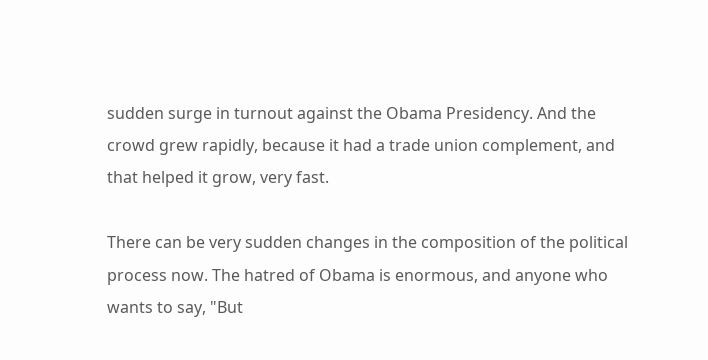sudden surge in turnout against the Obama Presidency. And the crowd grew rapidly, because it had a trade union complement, and that helped it grow, very fast.

There can be very sudden changes in the composition of the political process now. The hatred of Obama is enormous, and anyone who wants to say, "But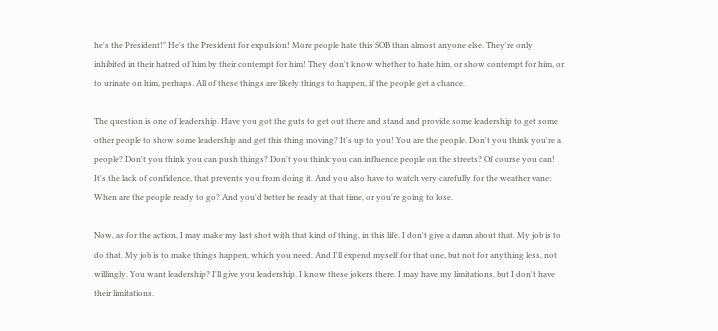he's the President!" He's the President for expulsion! More people hate this SOB than almost anyone else. They're only inhibited in their hatred of him by their contempt for him! They don't know whether to hate him, or show contempt for him, or to urinate on him, perhaps. All of these things are likely things to happen, if the people get a chance.

The question is one of leadership. Have you got the guts to get out there and stand and provide some leadership to get some other people to show some leadership and get this thing moving? It's up to you! You are the people. Don't you think you're a people? Don't you think you can push things? Don't you think you can influence people on the streets? Of course you can! It's the lack of confidence, that prevents you from doing it. And you also have to watch very carefully for the weather vane: When are the people ready to go? And you'd better be ready at that time, or you're going to lose.

Now, as for the action, I may make my last shot with that kind of thing, in this life. I don't give a damn about that. My job is to do that. My job is to make things happen, which you need. And I'll expend myself for that one, but not for anything less, not willingly. You want leadership? I'll give you leadership. I know these jokers there. I may have my limitations, but I don't have their limitations.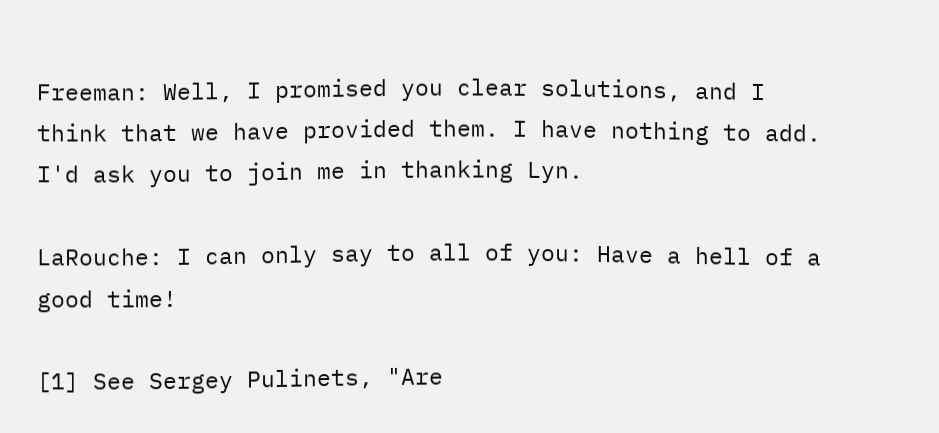Freeman: Well, I promised you clear solutions, and I think that we have provided them. I have nothing to add. I'd ask you to join me in thanking Lyn.

LaRouche: I can only say to all of you: Have a hell of a good time!

[1] See Sergey Pulinets, "Are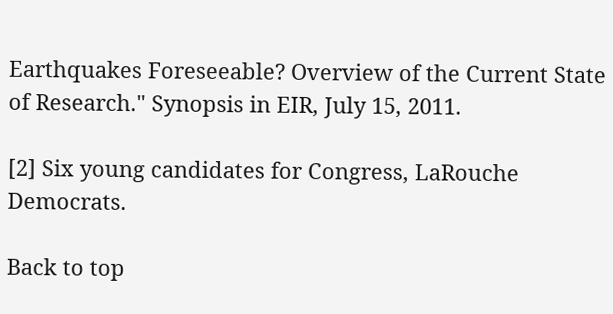Earthquakes Foreseeable? Overview of the Current State of Research." Synopsis in EIR, July 15, 2011.

[2] Six young candidates for Congress, LaRouche Democrats.

Back to top